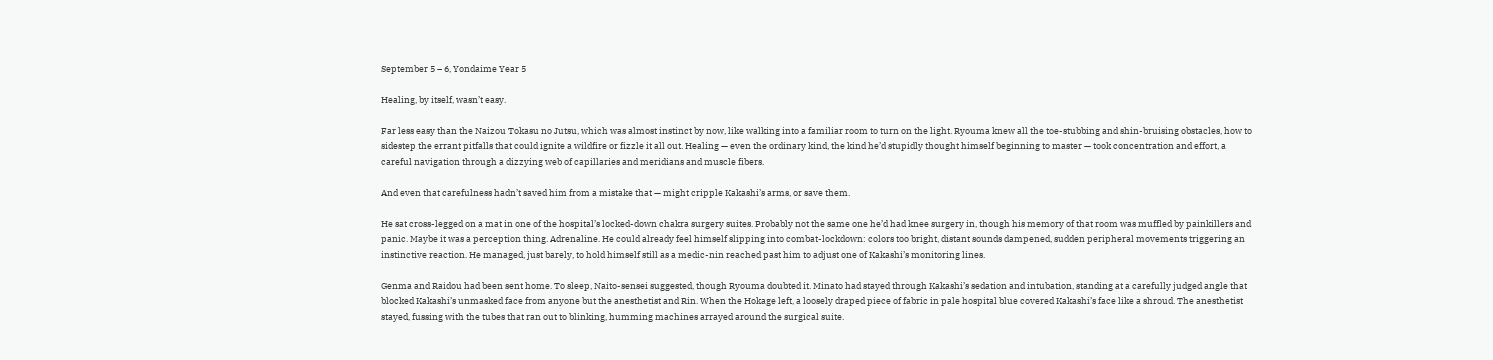September 5 – 6, Yondaime Year 5

Healing, by itself, wasn’t easy.

Far less easy than the Naizou Tokasu no Jutsu, which was almost instinct by now, like walking into a familiar room to turn on the light. Ryouma knew all the toe-stubbing and shin-bruising obstacles, how to sidestep the errant pitfalls that could ignite a wildfire or fizzle it all out. Healing — even the ordinary kind, the kind he’d stupidly thought himself beginning to master — took concentration and effort, a careful navigation through a dizzying web of capillaries and meridians and muscle fibers.

And even that carefulness hadn’t saved him from a mistake that — might cripple Kakashi’s arms, or save them.

He sat cross-legged on a mat in one of the hospital’s locked-down chakra surgery suites. Probably not the same one he’d had knee surgery in, though his memory of that room was muffled by painkillers and panic. Maybe it was a perception thing. Adrenaline. He could already feel himself slipping into combat-lockdown: colors too bright, distant sounds dampened, sudden peripheral movements triggering an instinctive reaction. He managed, just barely, to hold himself still as a medic-nin reached past him to adjust one of Kakashi’s monitoring lines.

Genma and Raidou had been sent home. To sleep, Naito-sensei suggested, though Ryouma doubted it. Minato had stayed through Kakashi’s sedation and intubation, standing at a carefully judged angle that blocked Kakashi’s unmasked face from anyone but the anesthetist and Rin. When the Hokage left, a loosely draped piece of fabric in pale hospital blue covered Kakashi’s face like a shroud. The anesthetist stayed, fussing with the tubes that ran out to blinking, humming machines arrayed around the surgical suite.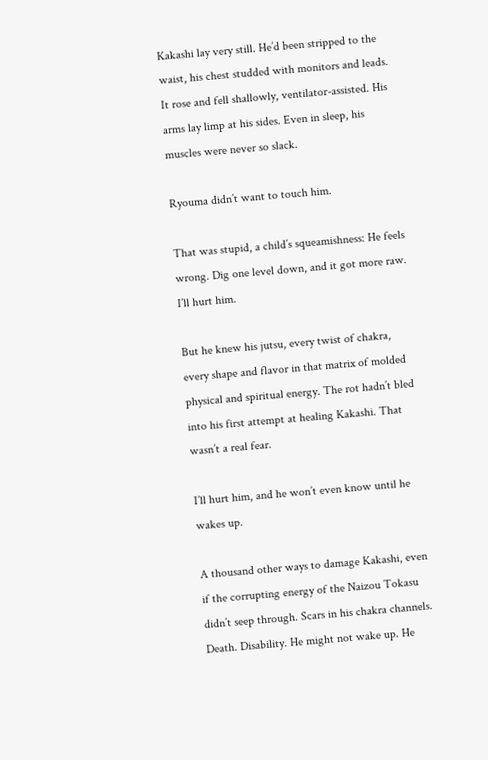Kakashi lay very still. He’d been stripped to the waist, his chest studded with monitors and leads. It rose and fell shallowly, ventilator-assisted. His arms lay limp at his sides. Even in sleep, his muscles were never so slack.

Ryouma didn’t want to touch him.

That was stupid, a child’s squeamishness: He feels wrong. Dig one level down, and it got more raw. I’ll hurt him.

But he knew his jutsu, every twist of chakra, every shape and flavor in that matrix of molded physical and spiritual energy. The rot hadn’t bled into his first attempt at healing Kakashi. That wasn’t a real fear.

I’ll hurt him, and he won’t even know until he wakes up.

A thousand other ways to damage Kakashi, even if the corrupting energy of the Naizou Tokasu didn’t seep through. Scars in his chakra channels. Death. Disability. He might not wake up. He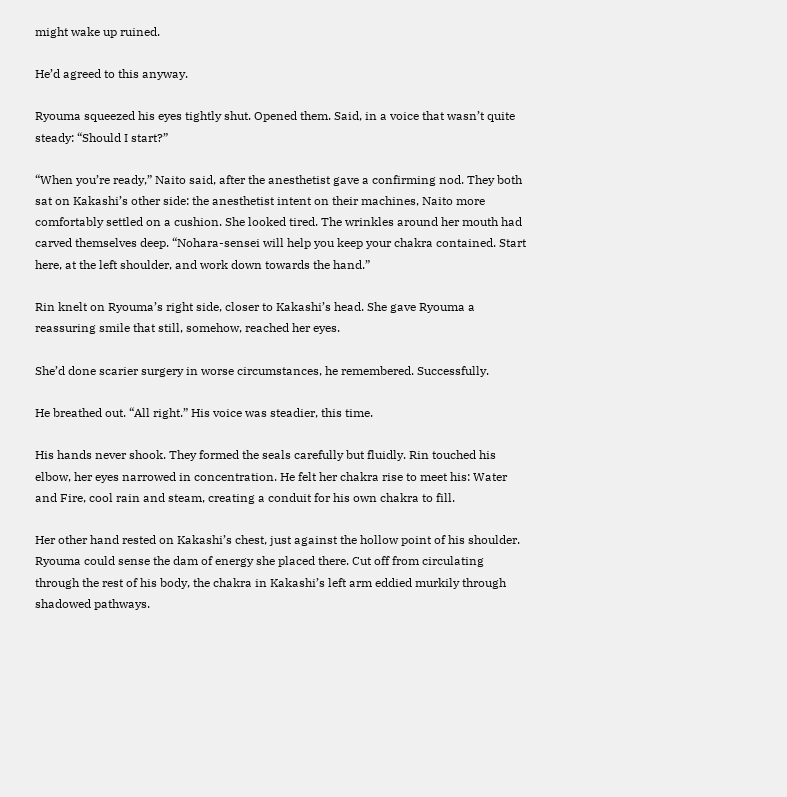might wake up ruined.

He’d agreed to this anyway.

Ryouma squeezed his eyes tightly shut. Opened them. Said, in a voice that wasn’t quite steady: “Should I start?”

“When you’re ready,” Naito said, after the anesthetist gave a confirming nod. They both sat on Kakashi’s other side: the anesthetist intent on their machines, Naito more comfortably settled on a cushion. She looked tired. The wrinkles around her mouth had carved themselves deep. “Nohara-sensei will help you keep your chakra contained. Start here, at the left shoulder, and work down towards the hand.”

Rin knelt on Ryouma’s right side, closer to Kakashi’s head. She gave Ryouma a reassuring smile that still, somehow, reached her eyes.

She’d done scarier surgery in worse circumstances, he remembered. Successfully.

He breathed out. “All right.” His voice was steadier, this time.

His hands never shook. They formed the seals carefully but fluidly. Rin touched his elbow, her eyes narrowed in concentration. He felt her chakra rise to meet his: Water and Fire, cool rain and steam, creating a conduit for his own chakra to fill.

Her other hand rested on Kakashi’s chest, just against the hollow point of his shoulder. Ryouma could sense the dam of energy she placed there. Cut off from circulating through the rest of his body, the chakra in Kakashi’s left arm eddied murkily through shadowed pathways.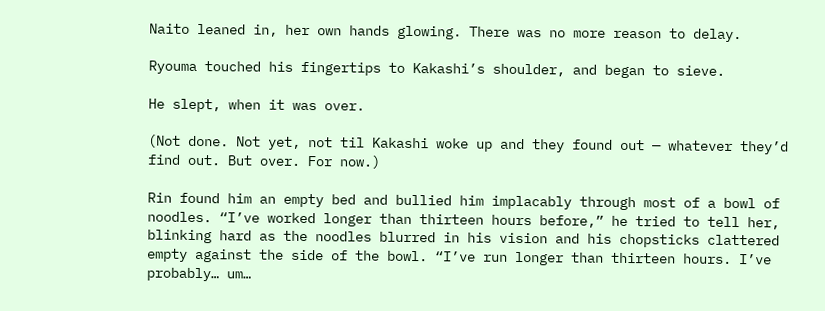Naito leaned in, her own hands glowing. There was no more reason to delay.

Ryouma touched his fingertips to Kakashi’s shoulder, and began to sieve.

He slept, when it was over.

(Not done. Not yet, not til Kakashi woke up and they found out — whatever they’d find out. But over. For now.)

Rin found him an empty bed and bullied him implacably through most of a bowl of noodles. “I’ve worked longer than thirteen hours before,” he tried to tell her, blinking hard as the noodles blurred in his vision and his chopsticks clattered empty against the side of the bowl. “I’ve run longer than thirteen hours. I’ve probably… um…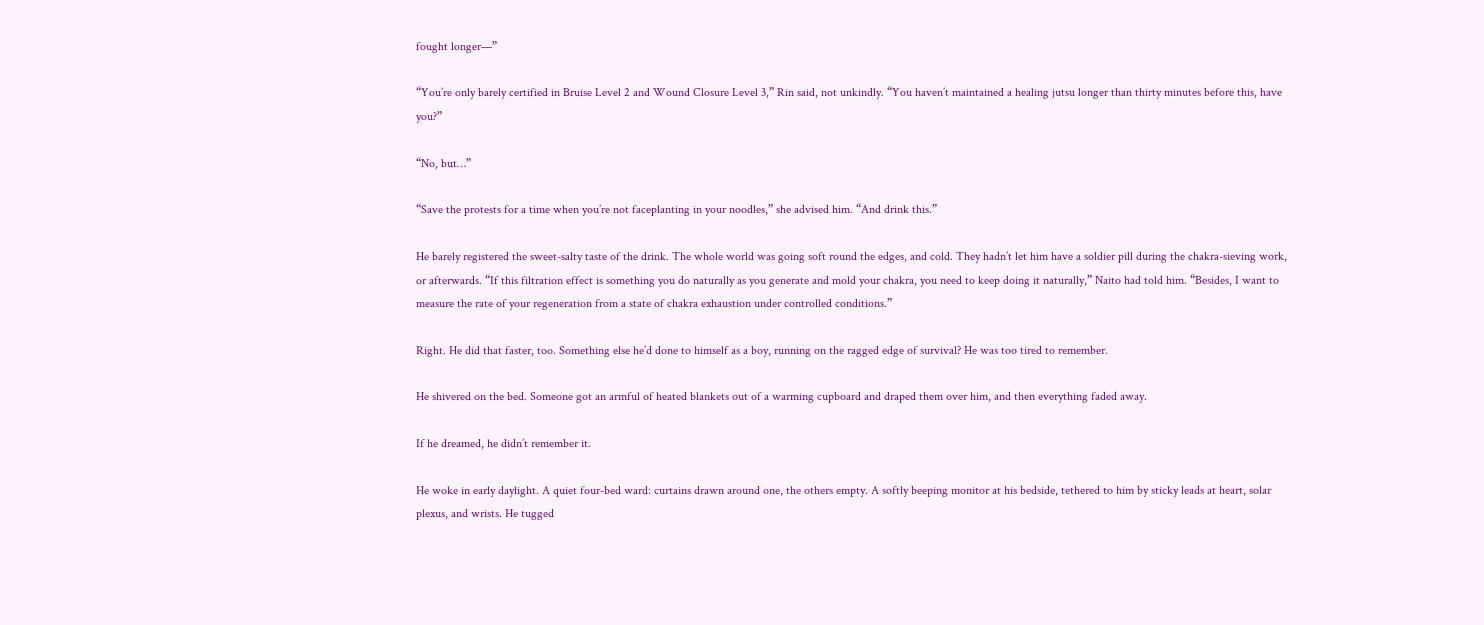fought longer—”

“You’re only barely certified in Bruise Level 2 and Wound Closure Level 3,” Rin said, not unkindly. “You haven’t maintained a healing jutsu longer than thirty minutes before this, have you?”

“No, but…”

“Save the protests for a time when you’re not faceplanting in your noodles,” she advised him. “And drink this.”

He barely registered the sweet-salty taste of the drink. The whole world was going soft round the edges, and cold. They hadn’t let him have a soldier pill during the chakra-sieving work, or afterwards. “If this filtration effect is something you do naturally as you generate and mold your chakra, you need to keep doing it naturally,” Naito had told him. “Besides, I want to measure the rate of your regeneration from a state of chakra exhaustion under controlled conditions.”

Right. He did that faster, too. Something else he’d done to himself as a boy, running on the ragged edge of survival? He was too tired to remember.

He shivered on the bed. Someone got an armful of heated blankets out of a warming cupboard and draped them over him, and then everything faded away.

If he dreamed, he didn’t remember it.

He woke in early daylight. A quiet four-bed ward: curtains drawn around one, the others empty. A softly beeping monitor at his bedside, tethered to him by sticky leads at heart, solar plexus, and wrists. He tugged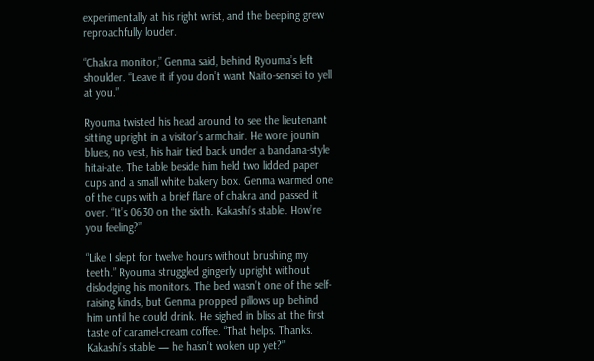experimentally at his right wrist, and the beeping grew reproachfully louder.

“Chakra monitor,” Genma said, behind Ryouma’s left shoulder. “Leave it if you don’t want Naito-sensei to yell at you.”

Ryouma twisted his head around to see the lieutenant sitting upright in a visitor’s armchair. He wore jounin blues, no vest, his hair tied back under a bandana-style hitai-ate. The table beside him held two lidded paper cups and a small white bakery box. Genma warmed one of the cups with a brief flare of chakra and passed it over. “It’s 0630 on the sixth. Kakashi’s stable. How’re you feeling?”

“Like I slept for twelve hours without brushing my teeth.” Ryouma struggled gingerly upright without dislodging his monitors. The bed wasn’t one of the self-raising kinds, but Genma propped pillows up behind him until he could drink. He sighed in bliss at the first taste of caramel-cream coffee. “That helps. Thanks. Kakashi’s stable — he hasn’t woken up yet?”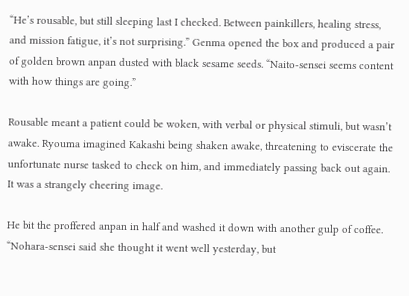“He’s rousable, but still sleeping last I checked. Between painkillers, healing stress, and mission fatigue, it’s not surprising.” Genma opened the box and produced a pair of golden brown anpan dusted with black sesame seeds. “Naito-sensei seems content with how things are going.”

Rousable meant a patient could be woken, with verbal or physical stimuli, but wasn’t awake. Ryouma imagined Kakashi being shaken awake, threatening to eviscerate the unfortunate nurse tasked to check on him, and immediately passing back out again. It was a strangely cheering image.

He bit the proffered anpan in half and washed it down with another gulp of coffee. “Nohara-sensei said she thought it went well yesterday, but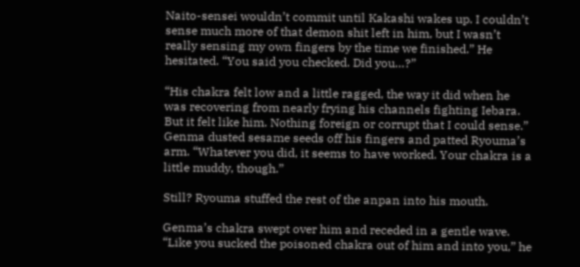Naito-sensei wouldn’t commit until Kakashi wakes up. I couldn’t sense much more of that demon shit left in him, but I wasn’t really sensing my own fingers by the time we finished.” He hesitated. “You said you checked. Did you…?”

“His chakra felt low and a little ragged, the way it did when he was recovering from nearly frying his channels fighting Iebara. But it felt like him. Nothing foreign or corrupt that I could sense.” Genma dusted sesame seeds off his fingers and patted Ryouma’s arm. “Whatever you did, it seems to have worked. Your chakra is a little muddy, though.”

Still? Ryouma stuffed the rest of the anpan into his mouth.

Genma’s chakra swept over him and receded in a gentle wave. “Like you sucked the poisoned chakra out of him and into you,” he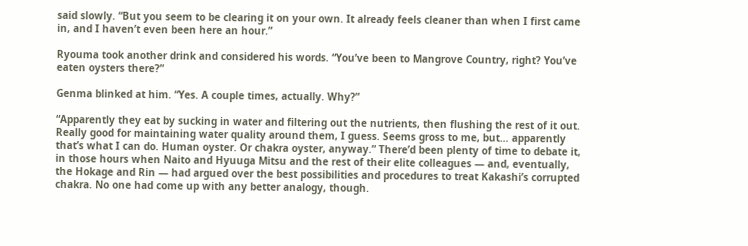said slowly. “But you seem to be clearing it on your own. It already feels cleaner than when I first came in, and I haven’t even been here an hour.”

Ryouma took another drink and considered his words. “You’ve been to Mangrove Country, right? You’ve eaten oysters there?”

Genma blinked at him. “Yes. A couple times, actually. Why?”

“Apparently they eat by sucking in water and filtering out the nutrients, then flushing the rest of it out. Really good for maintaining water quality around them, I guess. Seems gross to me, but… apparently that’s what I can do. Human oyster. Or chakra oyster, anyway.” There’d been plenty of time to debate it, in those hours when Naito and Hyuuga Mitsu and the rest of their elite colleagues — and, eventually, the Hokage and Rin — had argued over the best possibilities and procedures to treat Kakashi’s corrupted chakra. No one had come up with any better analogy, though.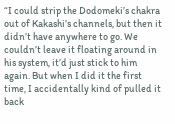“I could strip the Dodomeki’s chakra out of Kakashi’s channels, but then it didn’t have anywhere to go. We couldn’t leave it floating around in his system, it’d just stick to him again. But when I did it the first time, I accidentally kind of pulled it back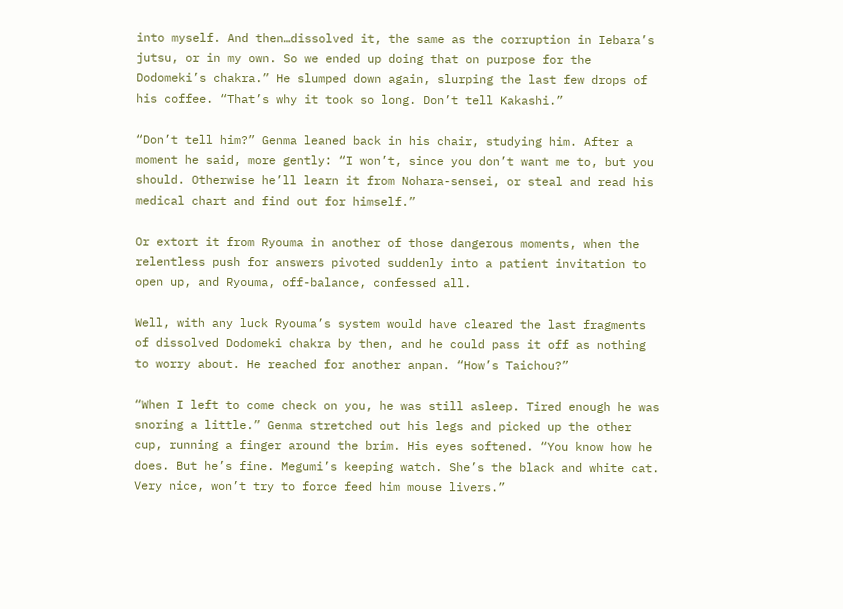into myself. And then…dissolved it, the same as the corruption in Iebara’s jutsu, or in my own. So we ended up doing that on purpose for the Dodomeki’s chakra.” He slumped down again, slurping the last few drops of his coffee. “That’s why it took so long. Don’t tell Kakashi.”

“Don’t tell him?” Genma leaned back in his chair, studying him. After a moment he said, more gently: “I won’t, since you don’t want me to, but you should. Otherwise he’ll learn it from Nohara-sensei, or steal and read his medical chart and find out for himself.”

Or extort it from Ryouma in another of those dangerous moments, when the relentless push for answers pivoted suddenly into a patient invitation to open up, and Ryouma, off-balance, confessed all.

Well, with any luck Ryouma’s system would have cleared the last fragments of dissolved Dodomeki chakra by then, and he could pass it off as nothing to worry about. He reached for another anpan. “How’s Taichou?”

“When I left to come check on you, he was still asleep. Tired enough he was snoring a little.” Genma stretched out his legs and picked up the other cup, running a finger around the brim. His eyes softened. “You know how he does. But he’s fine. Megumi’s keeping watch. She’s the black and white cat. Very nice, won’t try to force feed him mouse livers.”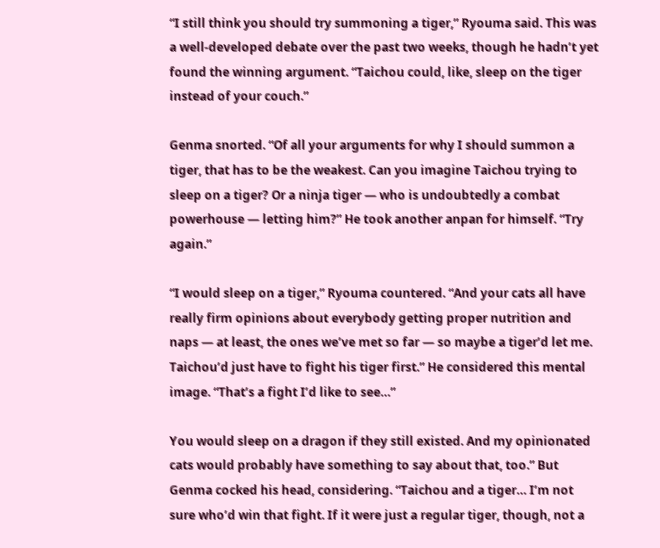“I still think you should try summoning a tiger,” Ryouma said. This was a well-developed debate over the past two weeks, though he hadn’t yet found the winning argument. “Taichou could, like, sleep on the tiger instead of your couch.”

Genma snorted. “Of all your arguments for why I should summon a tiger, that has to be the weakest. Can you imagine Taichou trying to sleep on a tiger? Or a ninja tiger — who is undoubtedly a combat powerhouse — letting him?” He took another anpan for himself. “Try again.”

“I would sleep on a tiger,” Ryouma countered. “And your cats all have really firm opinions about everybody getting proper nutrition and naps — at least, the ones we’ve met so far — so maybe a tiger’d let me. Taichou’d just have to fight his tiger first.” He considered this mental image. “That’s a fight I’d like to see…”

You would sleep on a dragon if they still existed. And my opinionated cats would probably have something to say about that, too.” But Genma cocked his head, considering. “Taichou and a tiger… I’m not sure who’d win that fight. If it were just a regular tiger, though, not a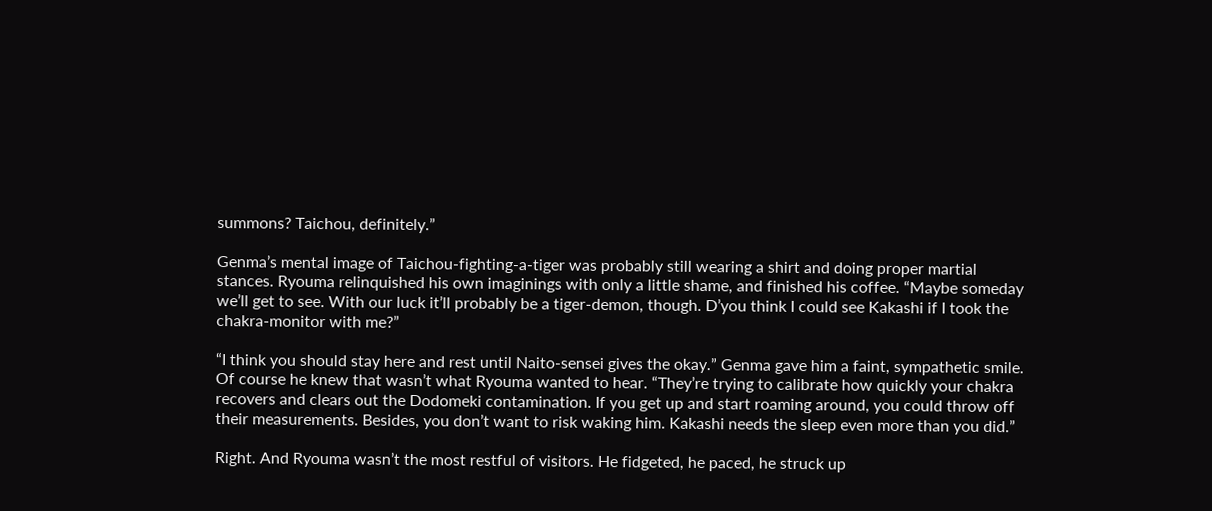summons? Taichou, definitely.”

Genma’s mental image of Taichou-fighting-a-tiger was probably still wearing a shirt and doing proper martial stances. Ryouma relinquished his own imaginings with only a little shame, and finished his coffee. “Maybe someday we’ll get to see. With our luck it’ll probably be a tiger-demon, though. D’you think I could see Kakashi if I took the chakra-monitor with me?”

“I think you should stay here and rest until Naito-sensei gives the okay.” Genma gave him a faint, sympathetic smile. Of course he knew that wasn’t what Ryouma wanted to hear. “They’re trying to calibrate how quickly your chakra recovers and clears out the Dodomeki contamination. If you get up and start roaming around, you could throw off their measurements. Besides, you don’t want to risk waking him. Kakashi needs the sleep even more than you did.”

Right. And Ryouma wasn’t the most restful of visitors. He fidgeted, he paced, he struck up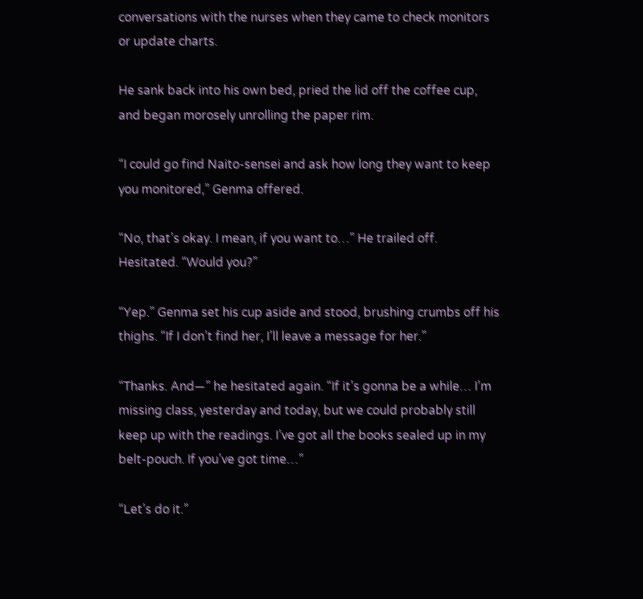conversations with the nurses when they came to check monitors or update charts.

He sank back into his own bed, pried the lid off the coffee cup, and began morosely unrolling the paper rim.

“I could go find Naito-sensei and ask how long they want to keep you monitored,” Genma offered.

“No, that’s okay. I mean, if you want to…” He trailed off. Hesitated. “Would you?”

“Yep.” Genma set his cup aside and stood, brushing crumbs off his thighs. “If I don’t find her, I’ll leave a message for her.”

“Thanks. And—” he hesitated again. “If it’s gonna be a while… I’m missing class, yesterday and today, but we could probably still keep up with the readings. I’ve got all the books sealed up in my belt-pouch. If you’ve got time…”

“Let’s do it.”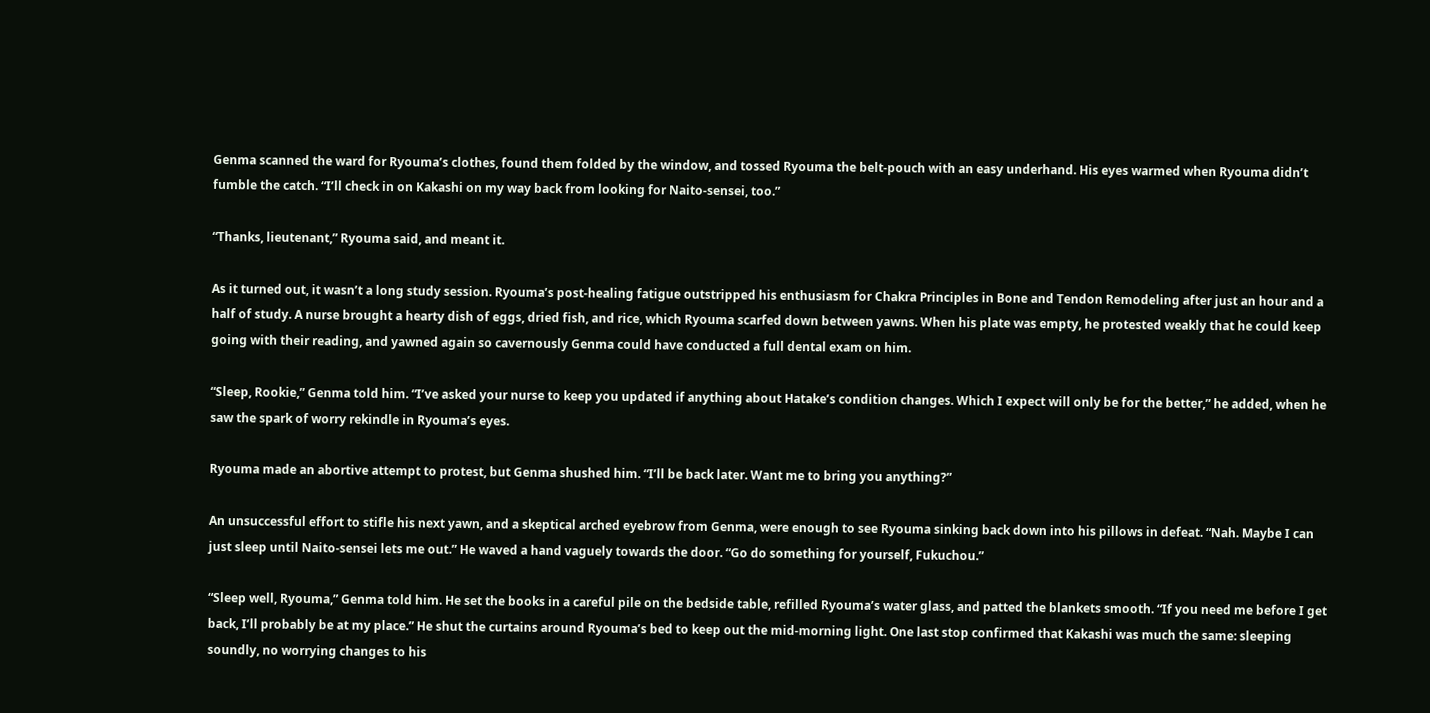Genma scanned the ward for Ryouma’s clothes, found them folded by the window, and tossed Ryouma the belt-pouch with an easy underhand. His eyes warmed when Ryouma didn’t fumble the catch. “I’ll check in on Kakashi on my way back from looking for Naito-sensei, too.”

“Thanks, lieutenant,” Ryouma said, and meant it.

As it turned out, it wasn’t a long study session. Ryouma’s post-healing fatigue outstripped his enthusiasm for Chakra Principles in Bone and Tendon Remodeling after just an hour and a half of study. A nurse brought a hearty dish of eggs, dried fish, and rice, which Ryouma scarfed down between yawns. When his plate was empty, he protested weakly that he could keep going with their reading, and yawned again so cavernously Genma could have conducted a full dental exam on him.

“Sleep, Rookie,” Genma told him. “I’ve asked your nurse to keep you updated if anything about Hatake’s condition changes. Which I expect will only be for the better,” he added, when he saw the spark of worry rekindle in Ryouma’s eyes.

Ryouma made an abortive attempt to protest, but Genma shushed him. “I’ll be back later. Want me to bring you anything?”

An unsuccessful effort to stifle his next yawn, and a skeptical arched eyebrow from Genma, were enough to see Ryouma sinking back down into his pillows in defeat. “Nah. Maybe I can just sleep until Naito-sensei lets me out.” He waved a hand vaguely towards the door. “Go do something for yourself, Fukuchou.”

“Sleep well, Ryouma,” Genma told him. He set the books in a careful pile on the bedside table, refilled Ryouma’s water glass, and patted the blankets smooth. “If you need me before I get back, I’ll probably be at my place.” He shut the curtains around Ryouma’s bed to keep out the mid-morning light. One last stop confirmed that Kakashi was much the same: sleeping soundly, no worrying changes to his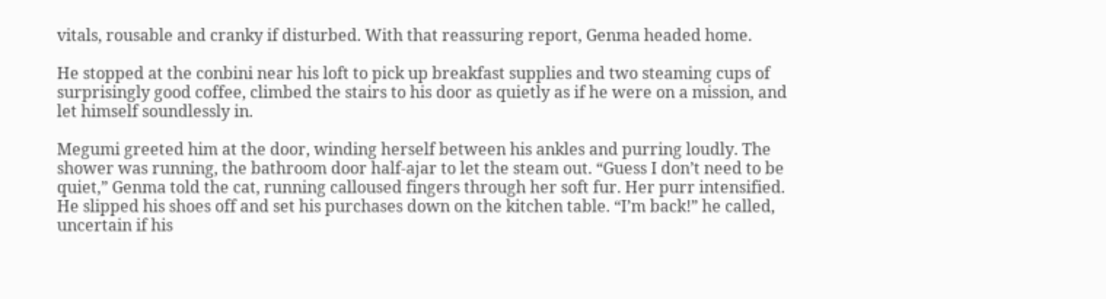vitals, rousable and cranky if disturbed. With that reassuring report, Genma headed home.

He stopped at the conbini near his loft to pick up breakfast supplies and two steaming cups of surprisingly good coffee, climbed the stairs to his door as quietly as if he were on a mission, and let himself soundlessly in.

Megumi greeted him at the door, winding herself between his ankles and purring loudly. The shower was running, the bathroom door half-ajar to let the steam out. “Guess I don’t need to be quiet,” Genma told the cat, running calloused fingers through her soft fur. Her purr intensified. He slipped his shoes off and set his purchases down on the kitchen table. “I’m back!” he called, uncertain if his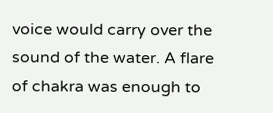voice would carry over the sound of the water. A flare of chakra was enough to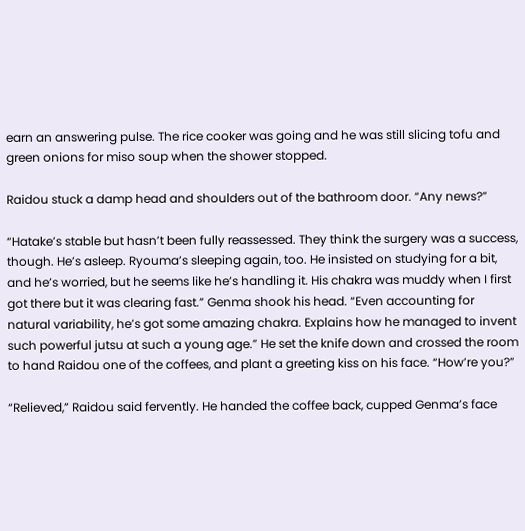earn an answering pulse. The rice cooker was going and he was still slicing tofu and green onions for miso soup when the shower stopped.

Raidou stuck a damp head and shoulders out of the bathroom door. “Any news?”

“Hatake’s stable but hasn’t been fully reassessed. They think the surgery was a success, though. He’s asleep. Ryouma’s sleeping again, too. He insisted on studying for a bit, and he’s worried, but he seems like he’s handling it. His chakra was muddy when I first got there but it was clearing fast.” Genma shook his head. “Even accounting for natural variability, he’s got some amazing chakra. Explains how he managed to invent such powerful jutsu at such a young age.” He set the knife down and crossed the room to hand Raidou one of the coffees, and plant a greeting kiss on his face. “How’re you?”

“Relieved,” Raidou said fervently. He handed the coffee back, cupped Genma’s face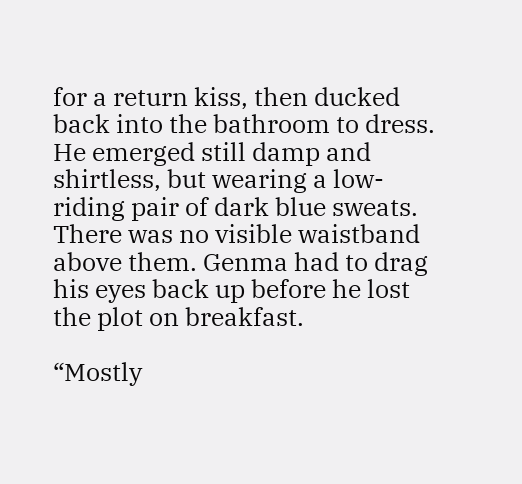for a return kiss, then ducked back into the bathroom to dress. He emerged still damp and shirtless, but wearing a low-riding pair of dark blue sweats. There was no visible waistband above them. Genma had to drag his eyes back up before he lost the plot on breakfast.

“Mostly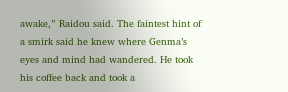awake,” Raidou said. The faintest hint of a smirk said he knew where Genma’s eyes and mind had wandered. He took his coffee back and took a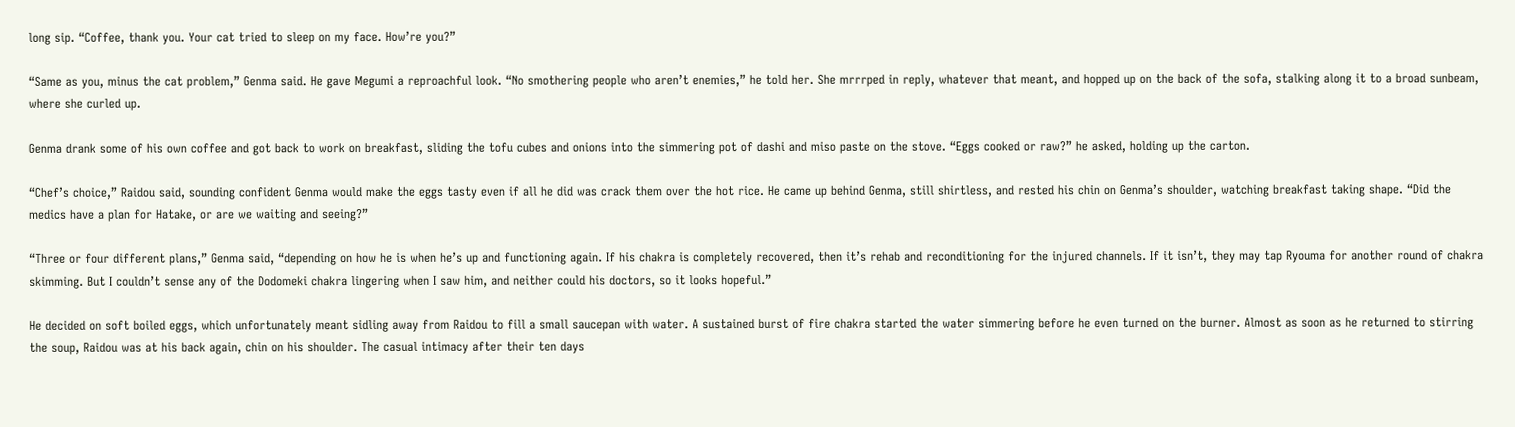long sip. “Coffee, thank you. Your cat tried to sleep on my face. How’re you?”

“Same as you, minus the cat problem,” Genma said. He gave Megumi a reproachful look. “No smothering people who aren’t enemies,” he told her. She mrrrped in reply, whatever that meant, and hopped up on the back of the sofa, stalking along it to a broad sunbeam, where she curled up.

Genma drank some of his own coffee and got back to work on breakfast, sliding the tofu cubes and onions into the simmering pot of dashi and miso paste on the stove. “Eggs cooked or raw?” he asked, holding up the carton.

“Chef’s choice,” Raidou said, sounding confident Genma would make the eggs tasty even if all he did was crack them over the hot rice. He came up behind Genma, still shirtless, and rested his chin on Genma’s shoulder, watching breakfast taking shape. “Did the medics have a plan for Hatake, or are we waiting and seeing?”

“Three or four different plans,” Genma said, “depending on how he is when he’s up and functioning again. If his chakra is completely recovered, then it’s rehab and reconditioning for the injured channels. If it isn’t, they may tap Ryouma for another round of chakra skimming. But I couldn’t sense any of the Dodomeki chakra lingering when I saw him, and neither could his doctors, so it looks hopeful.”

He decided on soft boiled eggs, which unfortunately meant sidling away from Raidou to fill a small saucepan with water. A sustained burst of fire chakra started the water simmering before he even turned on the burner. Almost as soon as he returned to stirring the soup, Raidou was at his back again, chin on his shoulder. The casual intimacy after their ten days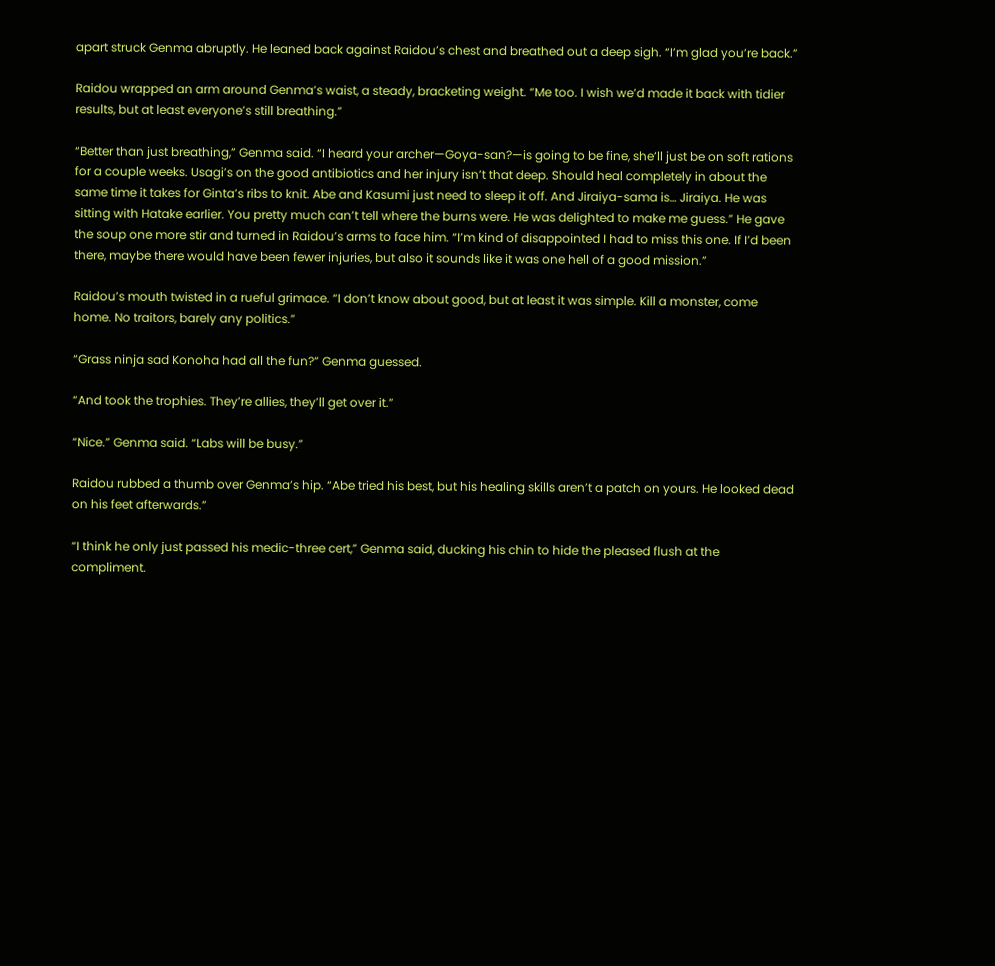apart struck Genma abruptly. He leaned back against Raidou’s chest and breathed out a deep sigh. “I’m glad you’re back.”

Raidou wrapped an arm around Genma’s waist, a steady, bracketing weight. “Me too. I wish we’d made it back with tidier results, but at least everyone’s still breathing.”

“Better than just breathing,” Genma said. “I heard your archer—Goya-san?—is going to be fine, she’ll just be on soft rations for a couple weeks. Usagi’s on the good antibiotics and her injury isn’t that deep. Should heal completely in about the same time it takes for Ginta’s ribs to knit. Abe and Kasumi just need to sleep it off. And Jiraiya-sama is… Jiraiya. He was sitting with Hatake earlier. You pretty much can’t tell where the burns were. He was delighted to make me guess.” He gave the soup one more stir and turned in Raidou’s arms to face him. “I’m kind of disappointed I had to miss this one. If I’d been there, maybe there would have been fewer injuries, but also it sounds like it was one hell of a good mission.”

Raidou’s mouth twisted in a rueful grimace. “I don’t know about good, but at least it was simple. Kill a monster, come home. No traitors, barely any politics.”

“Grass ninja sad Konoha had all the fun?” Genma guessed.

“And took the trophies. They’re allies, they’ll get over it.”

“Nice.” Genma said. “Labs will be busy.”

Raidou rubbed a thumb over Genma’s hip. “Abe tried his best, but his healing skills aren’t a patch on yours. He looked dead on his feet afterwards.”

“I think he only just passed his medic-three cert,” Genma said, ducking his chin to hide the pleased flush at the compliment.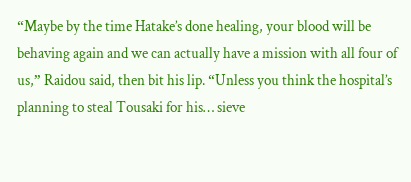“Maybe by the time Hatake’s done healing, your blood will be behaving again and we can actually have a mission with all four of us,” Raidou said, then bit his lip. “Unless you think the hospital’s planning to steal Tousaki for his… sieve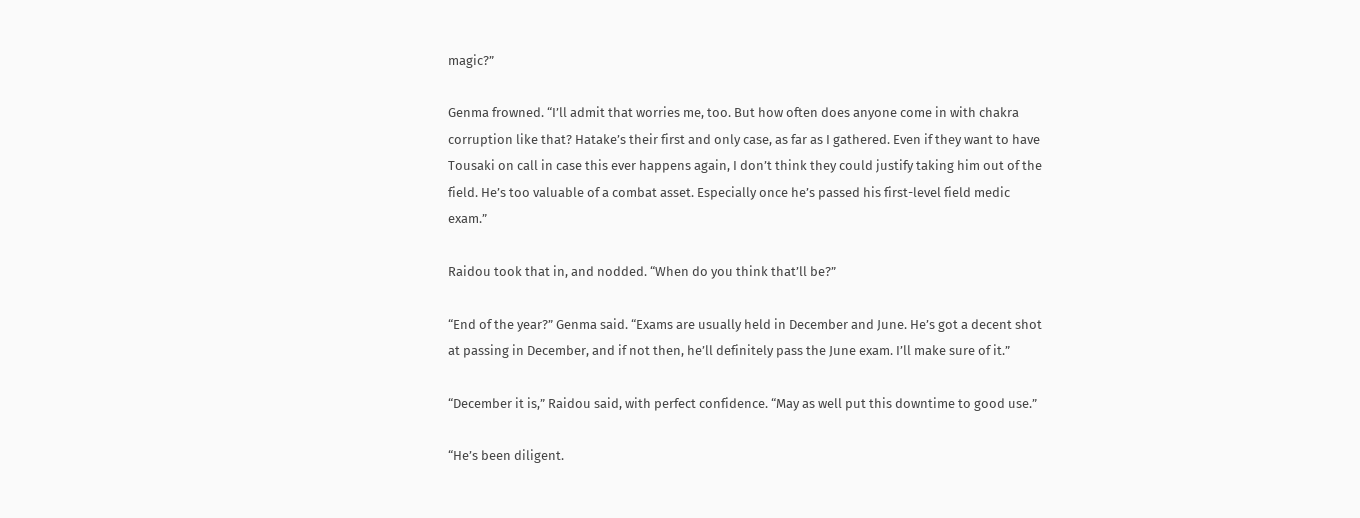magic?”

Genma frowned. “I’ll admit that worries me, too. But how often does anyone come in with chakra corruption like that? Hatake’s their first and only case, as far as I gathered. Even if they want to have Tousaki on call in case this ever happens again, I don’t think they could justify taking him out of the field. He’s too valuable of a combat asset. Especially once he’s passed his first-level field medic exam.”

Raidou took that in, and nodded. “When do you think that’ll be?”

“End of the year?” Genma said. “Exams are usually held in December and June. He’s got a decent shot at passing in December, and if not then, he’ll definitely pass the June exam. I’ll make sure of it.”

“December it is,” Raidou said, with perfect confidence. “May as well put this downtime to good use.”

“He’s been diligent.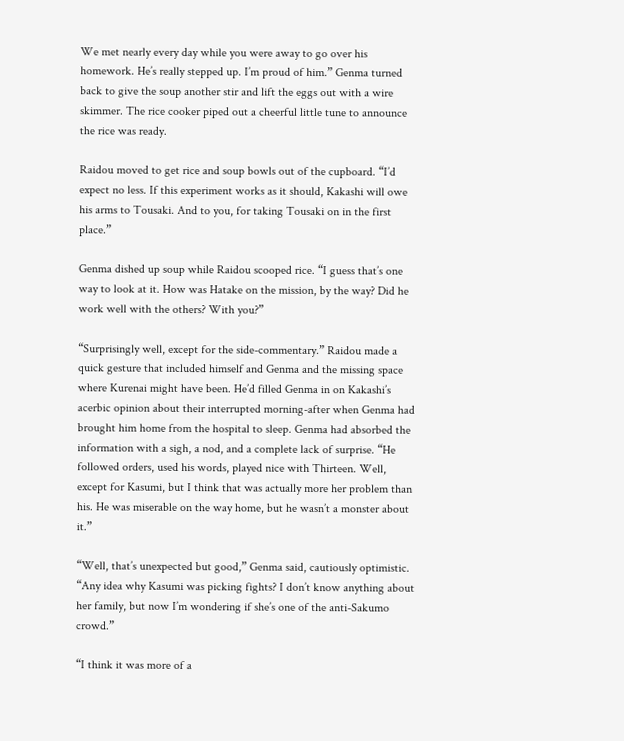We met nearly every day while you were away to go over his homework. He’s really stepped up. I’m proud of him.” Genma turned back to give the soup another stir and lift the eggs out with a wire skimmer. The rice cooker piped out a cheerful little tune to announce the rice was ready.

Raidou moved to get rice and soup bowls out of the cupboard. “I’d expect no less. If this experiment works as it should, Kakashi will owe his arms to Tousaki. And to you, for taking Tousaki on in the first place.”

Genma dished up soup while Raidou scooped rice. “I guess that’s one way to look at it. How was Hatake on the mission, by the way? Did he work well with the others? With you?”

“Surprisingly well, except for the side-commentary.” Raidou made a quick gesture that included himself and Genma and the missing space where Kurenai might have been. He’d filled Genma in on Kakashi’s acerbic opinion about their interrupted morning-after when Genma had brought him home from the hospital to sleep. Genma had absorbed the information with a sigh, a nod, and a complete lack of surprise. “He followed orders, used his words, played nice with Thirteen. Well, except for Kasumi, but I think that was actually more her problem than his. He was miserable on the way home, but he wasn’t a monster about it.”

“Well, that’s unexpected but good,” Genma said, cautiously optimistic. “Any idea why Kasumi was picking fights? I don’t know anything about her family, but now I’m wondering if she’s one of the anti-Sakumo crowd.”

“I think it was more of a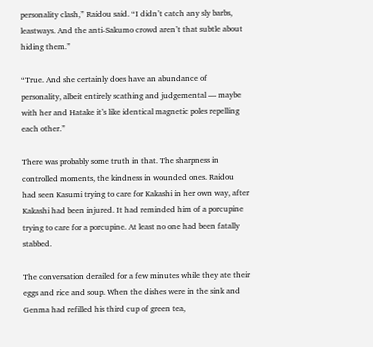personality clash,” Raidou said. “I didn’t catch any sly barbs, leastways. And the anti-Sakumo crowd aren’t that subtle about hiding them.”

“True. And she certainly does have an abundance of personality, albeit entirely scathing and judgemental — maybe with her and Hatake it’s like identical magnetic poles repelling each other.”

There was probably some truth in that. The sharpness in controlled moments, the kindness in wounded ones. Raidou had seen Kasumi trying to care for Kakashi in her own way, after Kakashi had been injured. It had reminded him of a porcupine trying to care for a porcupine. At least no one had been fatally stabbed.

The conversation derailed for a few minutes while they ate their eggs and rice and soup. When the dishes were in the sink and Genma had refilled his third cup of green tea,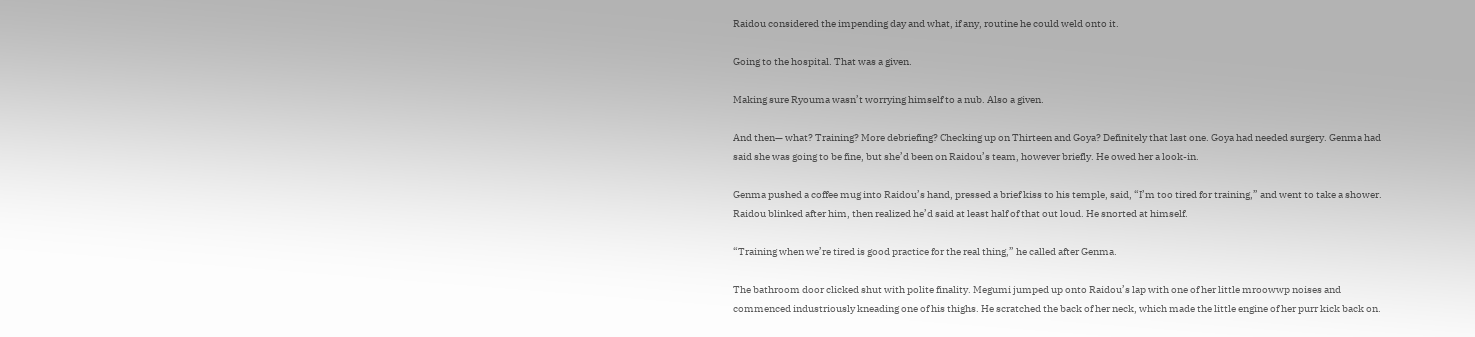Raidou considered the impending day and what, if any, routine he could weld onto it.

Going to the hospital. That was a given.

Making sure Ryouma wasn’t worrying himself to a nub. Also a given.

And then— what? Training? More debriefing? Checking up on Thirteen and Goya? Definitely that last one. Goya had needed surgery. Genma had said she was going to be fine, but she’d been on Raidou’s team, however briefly. He owed her a look-in.

Genma pushed a coffee mug into Raidou’s hand, pressed a brief kiss to his temple, said, “I’m too tired for training,” and went to take a shower. Raidou blinked after him, then realized he’d said at least half of that out loud. He snorted at himself.

“Training when we’re tired is good practice for the real thing,” he called after Genma.

The bathroom door clicked shut with polite finality. Megumi jumped up onto Raidou’s lap with one of her little mroowwp noises and commenced industriously kneading one of his thighs. He scratched the back of her neck, which made the little engine of her purr kick back on.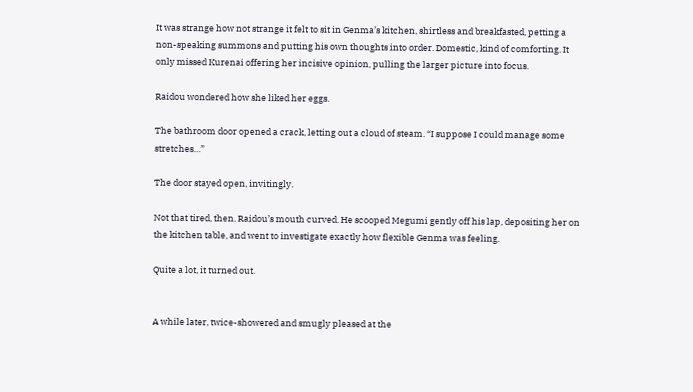It was strange how not strange it felt to sit in Genma’s kitchen, shirtless and breakfasted, petting a non-speaking summons and putting his own thoughts into order. Domestic, kind of comforting. It only missed Kurenai offering her incisive opinion, pulling the larger picture into focus.

Raidou wondered how she liked her eggs.

The bathroom door opened a crack, letting out a cloud of steam. “I suppose I could manage some stretches…”

The door stayed open, invitingly.

Not that tired, then. Raidou’s mouth curved. He scooped Megumi gently off his lap, depositing her on the kitchen table, and went to investigate exactly how flexible Genma was feeling.

Quite a lot, it turned out.


A while later, twice-showered and smugly pleased at the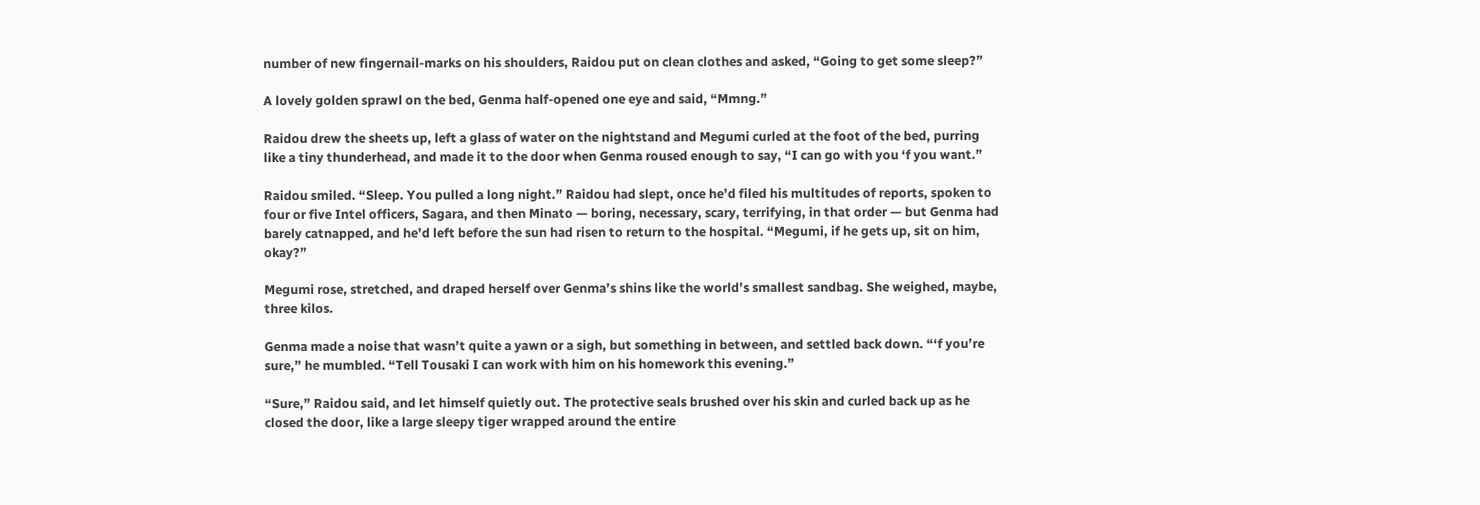number of new fingernail-marks on his shoulders, Raidou put on clean clothes and asked, “Going to get some sleep?”

A lovely golden sprawl on the bed, Genma half-opened one eye and said, “Mmng.”

Raidou drew the sheets up, left a glass of water on the nightstand and Megumi curled at the foot of the bed, purring like a tiny thunderhead, and made it to the door when Genma roused enough to say, “I can go with you ‘f you want.”

Raidou smiled. “Sleep. You pulled a long night.” Raidou had slept, once he’d filed his multitudes of reports, spoken to four or five Intel officers, Sagara, and then Minato — boring, necessary, scary, terrifying, in that order — but Genma had barely catnapped, and he’d left before the sun had risen to return to the hospital. “Megumi, if he gets up, sit on him, okay?”

Megumi rose, stretched, and draped herself over Genma’s shins like the world’s smallest sandbag. She weighed, maybe, three kilos.

Genma made a noise that wasn’t quite a yawn or a sigh, but something in between, and settled back down. “‘f you’re sure,” he mumbled. “Tell Tousaki I can work with him on his homework this evening.”

“Sure,” Raidou said, and let himself quietly out. The protective seals brushed over his skin and curled back up as he closed the door, like a large sleepy tiger wrapped around the entire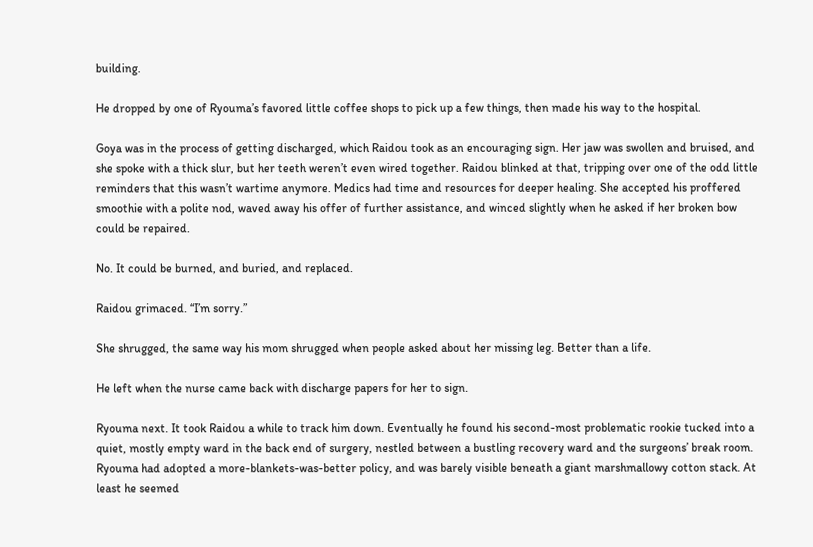building.

He dropped by one of Ryouma’s favored little coffee shops to pick up a few things, then made his way to the hospital.

Goya was in the process of getting discharged, which Raidou took as an encouraging sign. Her jaw was swollen and bruised, and she spoke with a thick slur, but her teeth weren’t even wired together. Raidou blinked at that, tripping over one of the odd little reminders that this wasn’t wartime anymore. Medics had time and resources for deeper healing. She accepted his proffered smoothie with a polite nod, waved away his offer of further assistance, and winced slightly when he asked if her broken bow could be repaired.

No. It could be burned, and buried, and replaced.

Raidou grimaced. “I’m sorry.”

She shrugged, the same way his mom shrugged when people asked about her missing leg. Better than a life.

He left when the nurse came back with discharge papers for her to sign.

Ryouma next. It took Raidou a while to track him down. Eventually he found his second-most problematic rookie tucked into a quiet, mostly empty ward in the back end of surgery, nestled between a bustling recovery ward and the surgeons’ break room. Ryouma had adopted a more-blankets-was-better policy, and was barely visible beneath a giant marshmallowy cotton stack. At least he seemed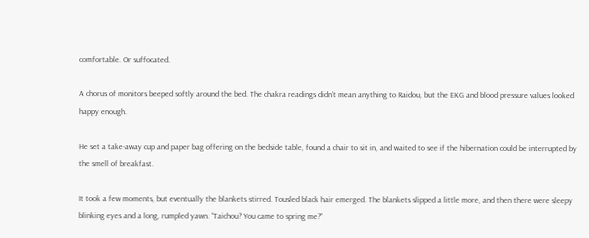comfortable. Or suffocated.

A chorus of monitors beeped softly around the bed. The chakra readings didn’t mean anything to Raidou, but the EKG and blood pressure values looked happy enough.

He set a take-away cup and paper bag offering on the bedside table, found a chair to sit in, and waited to see if the hibernation could be interrupted by the smell of breakfast.

It took a few moments, but eventually the blankets stirred. Tousled black hair emerged. The blankets slipped a little more, and then there were sleepy blinking eyes and a long, rumpled yawn. “Taichou? You came to spring me?”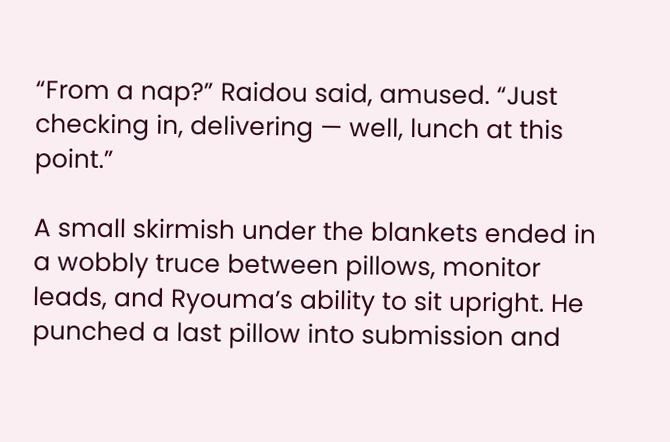“From a nap?” Raidou said, amused. “Just checking in, delivering — well, lunch at this point.”

A small skirmish under the blankets ended in a wobbly truce between pillows, monitor leads, and Ryouma’s ability to sit upright. He punched a last pillow into submission and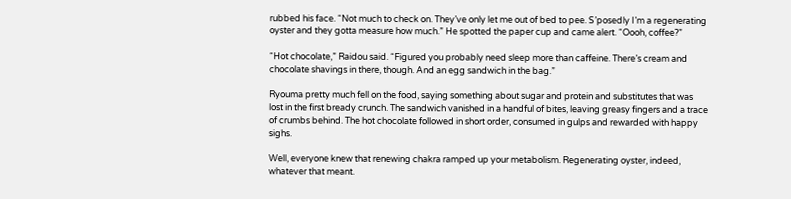rubbed his face. “Not much to check on. They’ve only let me out of bed to pee. S’posedly I’m a regenerating oyster and they gotta measure how much.” He spotted the paper cup and came alert. “Oooh, coffee?”

“Hot chocolate,” Raidou said. “Figured you probably need sleep more than caffeine. There’s cream and chocolate shavings in there, though. And an egg sandwich in the bag.”

Ryouma pretty much fell on the food, saying something about sugar and protein and substitutes that was lost in the first bready crunch. The sandwich vanished in a handful of bites, leaving greasy fingers and a trace of crumbs behind. The hot chocolate followed in short order, consumed in gulps and rewarded with happy sighs.

Well, everyone knew that renewing chakra ramped up your metabolism. Regenerating oyster, indeed, whatever that meant.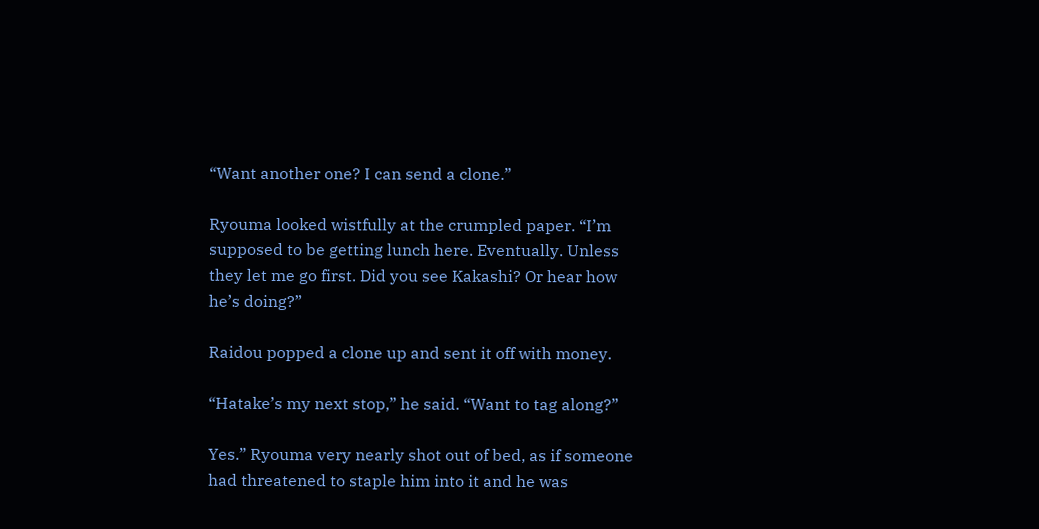“Want another one? I can send a clone.”

Ryouma looked wistfully at the crumpled paper. “I’m supposed to be getting lunch here. Eventually. Unless they let me go first. Did you see Kakashi? Or hear how he’s doing?”

Raidou popped a clone up and sent it off with money.

“Hatake’s my next stop,” he said. “Want to tag along?”

Yes.” Ryouma very nearly shot out of bed, as if someone had threatened to staple him into it and he was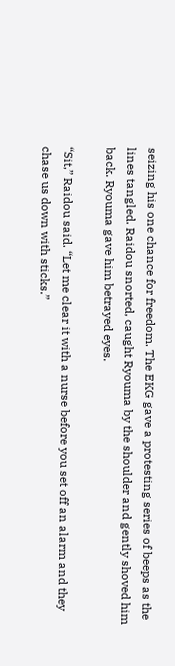seizing his one chance for freedom. The EKG gave a protesting series of beeps as the lines tangled. Raidou snorted, caught Ryouma by the shoulder and gently shoved him back. Ryouma gave him betrayed eyes.

“Sit,” Raidou said. “Let me clear it with a nurse before you set off an alarm and they chase us down with sticks.”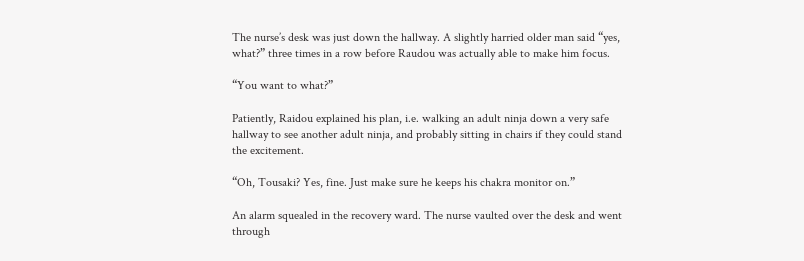The nurse’s desk was just down the hallway. A slightly harried older man said “yes, what?” three times in a row before Raudou was actually able to make him focus.

“You want to what?”

Patiently, Raidou explained his plan, i.e. walking an adult ninja down a very safe hallway to see another adult ninja, and probably sitting in chairs if they could stand the excitement.

“Oh, Tousaki? Yes, fine. Just make sure he keeps his chakra monitor on.”

An alarm squealed in the recovery ward. The nurse vaulted over the desk and went through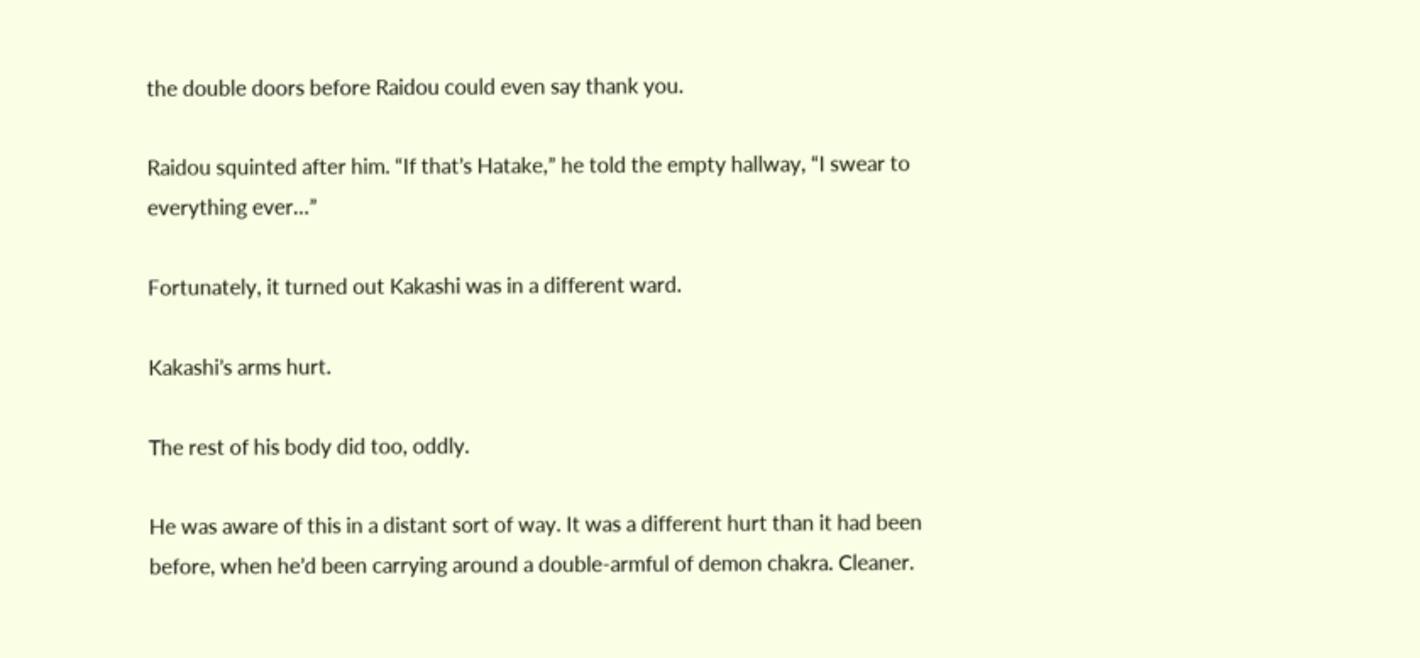the double doors before Raidou could even say thank you.

Raidou squinted after him. “If that’s Hatake,” he told the empty hallway, “I swear to everything ever…”

Fortunately, it turned out Kakashi was in a different ward.

Kakashi’s arms hurt.

The rest of his body did too, oddly.

He was aware of this in a distant sort of way. It was a different hurt than it had been before, when he’d been carrying around a double-armful of demon chakra. Cleaner.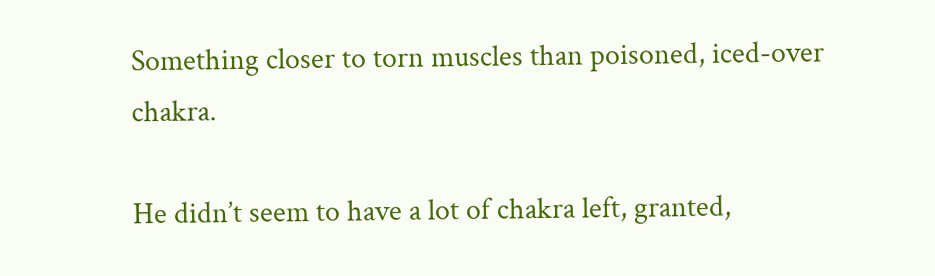Something closer to torn muscles than poisoned, iced-over chakra.

He didn’t seem to have a lot of chakra left, granted,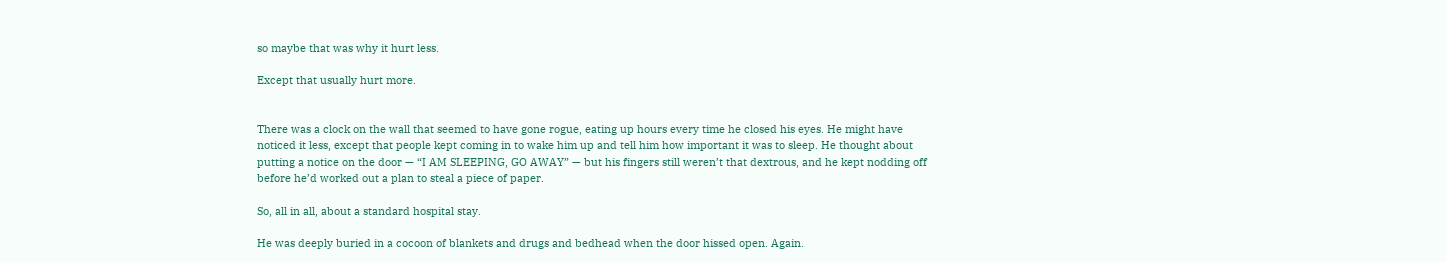so maybe that was why it hurt less.

Except that usually hurt more.


There was a clock on the wall that seemed to have gone rogue, eating up hours every time he closed his eyes. He might have noticed it less, except that people kept coming in to wake him up and tell him how important it was to sleep. He thought about putting a notice on the door — “I AM SLEEPING, GO AWAY” — but his fingers still weren’t that dextrous, and he kept nodding off before he’d worked out a plan to steal a piece of paper.

So, all in all, about a standard hospital stay.

He was deeply buried in a cocoon of blankets and drugs and bedhead when the door hissed open. Again.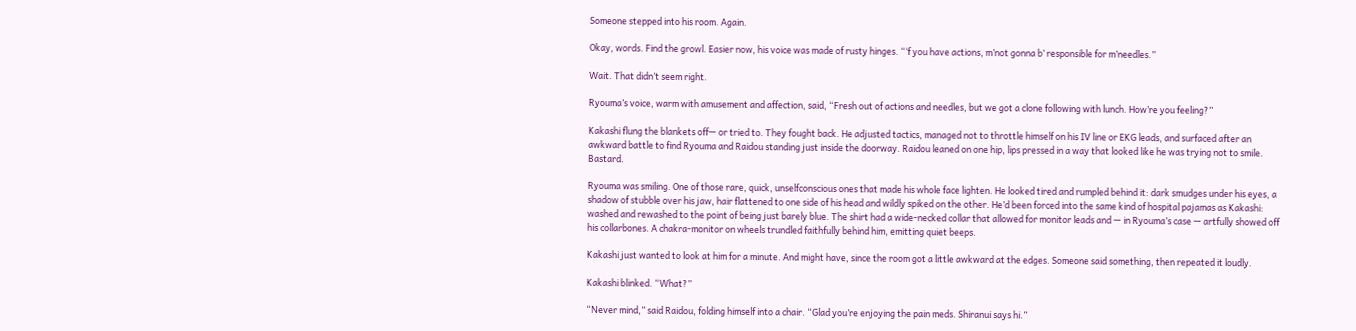Someone stepped into his room. Again.

Okay, words. Find the growl. Easier now, his voice was made of rusty hinges. “‘f you have actions, m’not gonna b’ responsible for m’needles.”

Wait. That didn’t seem right.

Ryouma’s voice, warm with amusement and affection, said, “Fresh out of actions and needles, but we got a clone following with lunch. How’re you feeling?”

Kakashi flung the blankets off— or tried to. They fought back. He adjusted tactics, managed not to throttle himself on his IV line or EKG leads, and surfaced after an awkward battle to find Ryouma and Raidou standing just inside the doorway. Raidou leaned on one hip, lips pressed in a way that looked like he was trying not to smile. Bastard.

Ryouma was smiling. One of those rare, quick, unselfconscious ones that made his whole face lighten. He looked tired and rumpled behind it: dark smudges under his eyes, a shadow of stubble over his jaw, hair flattened to one side of his head and wildly spiked on the other. He’d been forced into the same kind of hospital pajamas as Kakashi: washed and rewashed to the point of being just barely blue. The shirt had a wide-necked collar that allowed for monitor leads and — in Ryouma’s case — artfully showed off his collarbones. A chakra-monitor on wheels trundled faithfully behind him, emitting quiet beeps.

Kakashi just wanted to look at him for a minute. And might have, since the room got a little awkward at the edges. Someone said something, then repeated it loudly.

Kakashi blinked. “What?”

“Never mind,” said Raidou, folding himself into a chair. “Glad you’re enjoying the pain meds. Shiranui says hi.”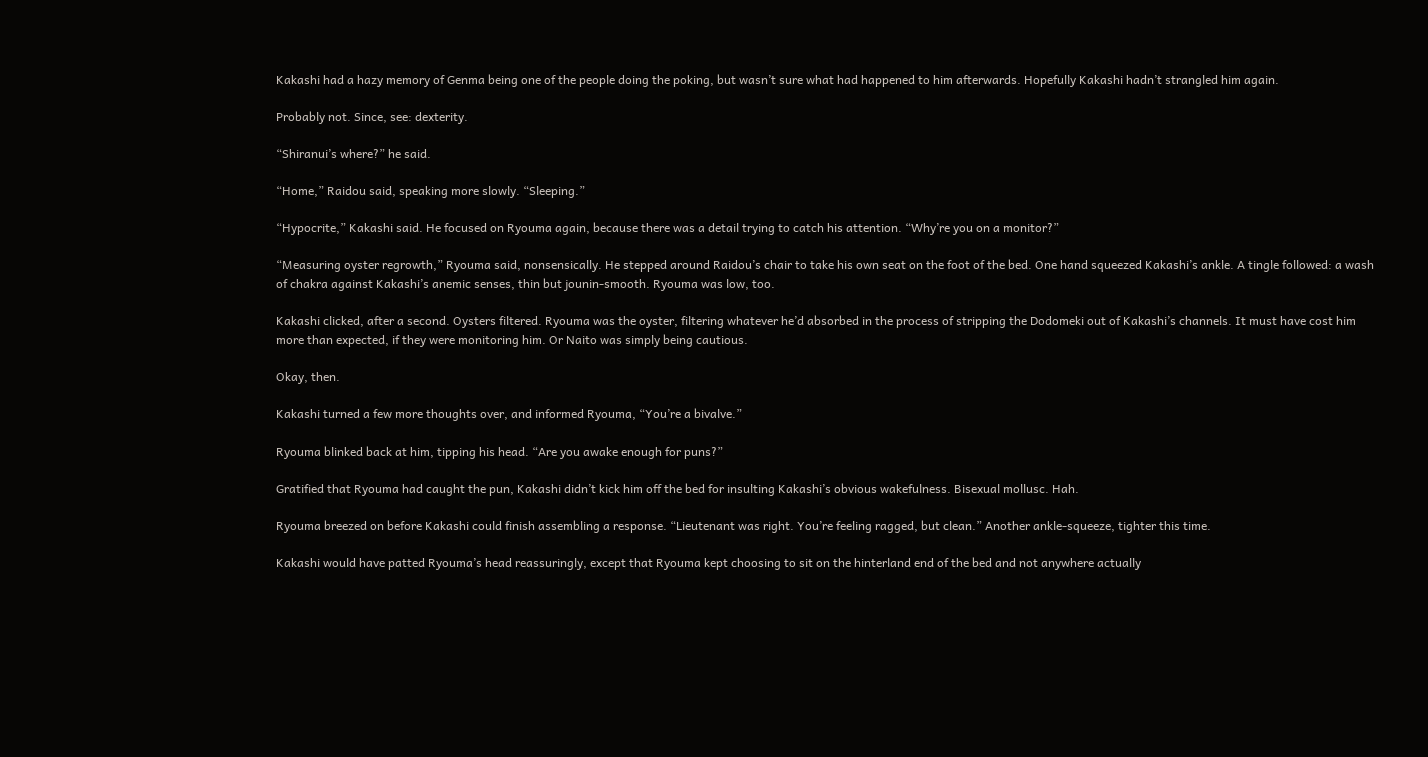Kakashi had a hazy memory of Genma being one of the people doing the poking, but wasn’t sure what had happened to him afterwards. Hopefully Kakashi hadn’t strangled him again.

Probably not. Since, see: dexterity.

“Shiranui’s where?” he said.

“Home,” Raidou said, speaking more slowly. “Sleeping.”

“Hypocrite,” Kakashi said. He focused on Ryouma again, because there was a detail trying to catch his attention. “Why’re you on a monitor?”

“Measuring oyster regrowth,” Ryouma said, nonsensically. He stepped around Raidou’s chair to take his own seat on the foot of the bed. One hand squeezed Kakashi’s ankle. A tingle followed: a wash of chakra against Kakashi’s anemic senses, thin but jounin-smooth. Ryouma was low, too.

Kakashi clicked, after a second. Oysters filtered. Ryouma was the oyster, filtering whatever he’d absorbed in the process of stripping the Dodomeki out of Kakashi’s channels. It must have cost him more than expected, if they were monitoring him. Or Naito was simply being cautious.

Okay, then.

Kakashi turned a few more thoughts over, and informed Ryouma, “You’re a bivalve.”

Ryouma blinked back at him, tipping his head. “Are you awake enough for puns?”

Gratified that Ryouma had caught the pun, Kakashi didn’t kick him off the bed for insulting Kakashi’s obvious wakefulness. Bisexual mollusc. Hah.

Ryouma breezed on before Kakashi could finish assembling a response. “Lieutenant was right. You’re feeling ragged, but clean.” Another ankle-squeeze, tighter this time.

Kakashi would have patted Ryouma’s head reassuringly, except that Ryouma kept choosing to sit on the hinterland end of the bed and not anywhere actually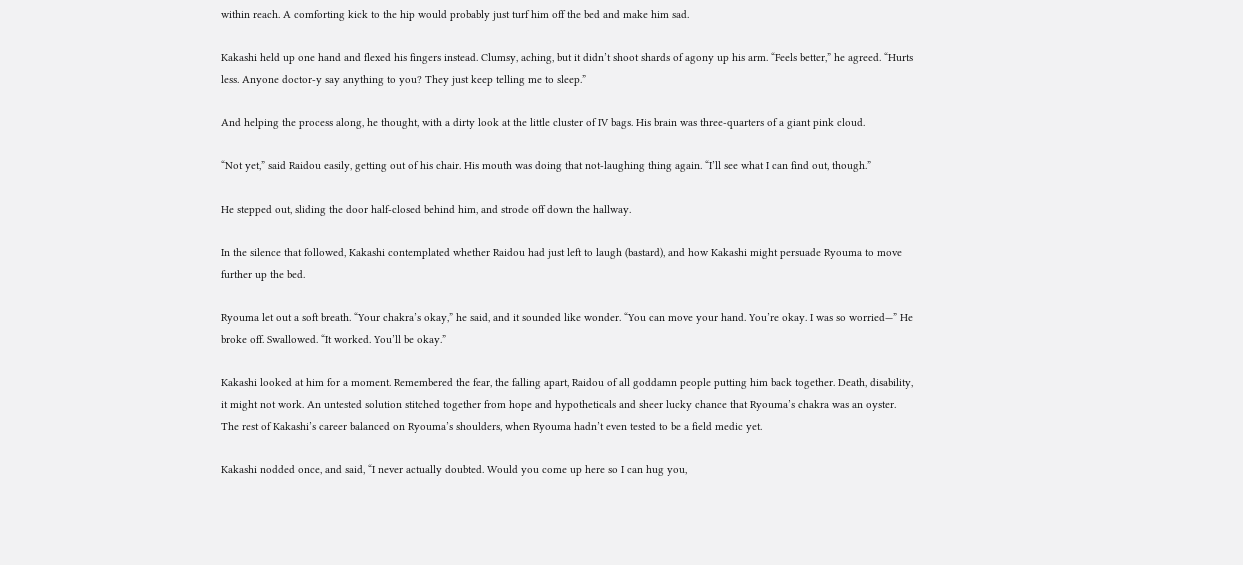within reach. A comforting kick to the hip would probably just turf him off the bed and make him sad.

Kakashi held up one hand and flexed his fingers instead. Clumsy, aching, but it didn’t shoot shards of agony up his arm. “Feels better,” he agreed. “Hurts less. Anyone doctor-y say anything to you? They just keep telling me to sleep.”

And helping the process along, he thought, with a dirty look at the little cluster of IV bags. His brain was three-quarters of a giant pink cloud.

“Not yet,” said Raidou easily, getting out of his chair. His mouth was doing that not-laughing thing again. “I’ll see what I can find out, though.”

He stepped out, sliding the door half-closed behind him, and strode off down the hallway.

In the silence that followed, Kakashi contemplated whether Raidou had just left to laugh (bastard), and how Kakashi might persuade Ryouma to move further up the bed.

Ryouma let out a soft breath. “Your chakra’s okay,” he said, and it sounded like wonder. “You can move your hand. You’re okay. I was so worried—” He broke off. Swallowed. “It worked. You’ll be okay.”

Kakashi looked at him for a moment. Remembered the fear, the falling apart, Raidou of all goddamn people putting him back together. Death, disability, it might not work. An untested solution stitched together from hope and hypotheticals and sheer lucky chance that Ryouma’s chakra was an oyster. The rest of Kakashi’s career balanced on Ryouma’s shoulders, when Ryouma hadn’t even tested to be a field medic yet.

Kakashi nodded once, and said, “I never actually doubted. Would you come up here so I can hug you,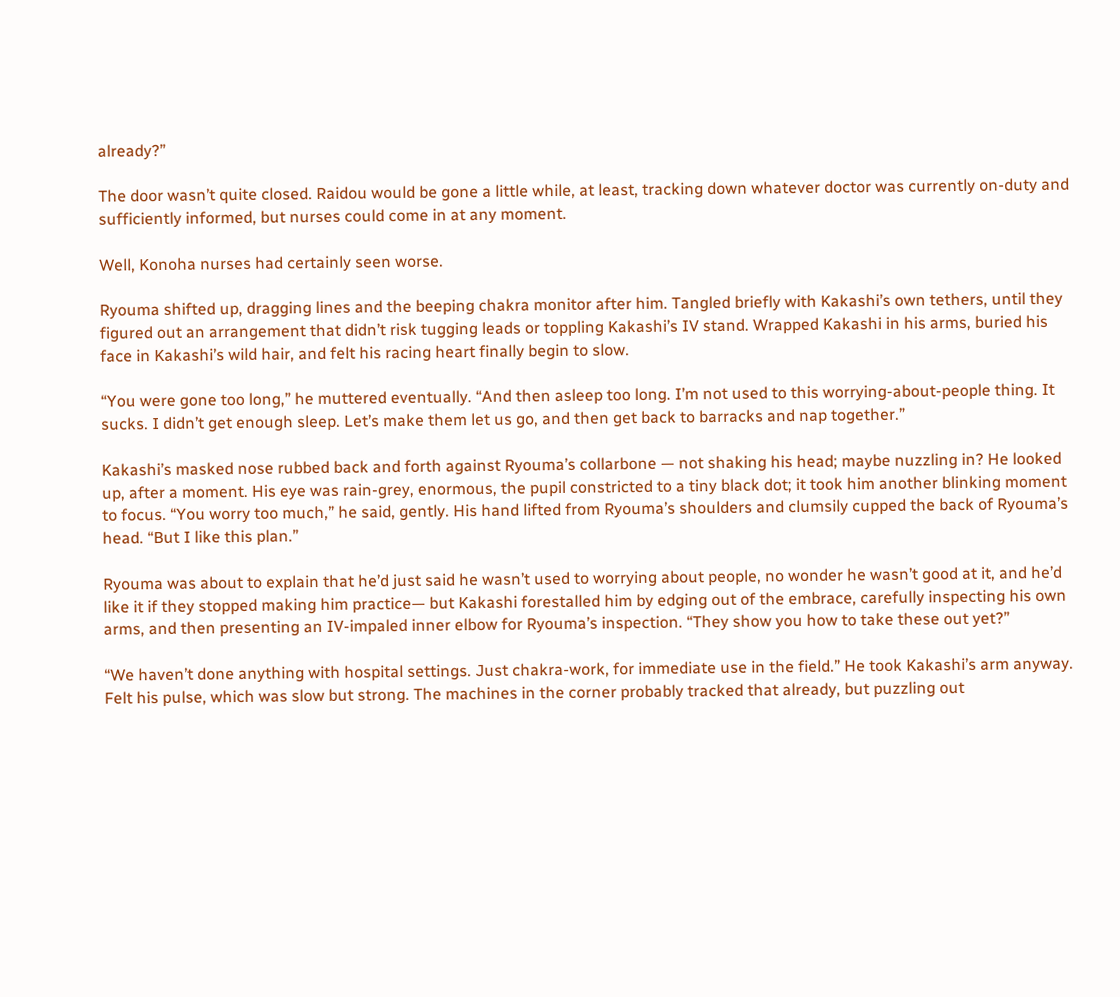already?”

The door wasn’t quite closed. Raidou would be gone a little while, at least, tracking down whatever doctor was currently on-duty and sufficiently informed, but nurses could come in at any moment.

Well, Konoha nurses had certainly seen worse.

Ryouma shifted up, dragging lines and the beeping chakra monitor after him. Tangled briefly with Kakashi’s own tethers, until they figured out an arrangement that didn’t risk tugging leads or toppling Kakashi’s IV stand. Wrapped Kakashi in his arms, buried his face in Kakashi’s wild hair, and felt his racing heart finally begin to slow.

“You were gone too long,” he muttered eventually. “And then asleep too long. I’m not used to this worrying-about-people thing. It sucks. I didn’t get enough sleep. Let’s make them let us go, and then get back to barracks and nap together.”

Kakashi’s masked nose rubbed back and forth against Ryouma’s collarbone — not shaking his head; maybe nuzzling in? He looked up, after a moment. His eye was rain-grey, enormous, the pupil constricted to a tiny black dot; it took him another blinking moment to focus. “You worry too much,” he said, gently. His hand lifted from Ryouma’s shoulders and clumsily cupped the back of Ryouma’s head. “But I like this plan.”

Ryouma was about to explain that he’d just said he wasn’t used to worrying about people, no wonder he wasn’t good at it, and he’d like it if they stopped making him practice— but Kakashi forestalled him by edging out of the embrace, carefully inspecting his own arms, and then presenting an IV-impaled inner elbow for Ryouma’s inspection. “They show you how to take these out yet?”

“We haven’t done anything with hospital settings. Just chakra-work, for immediate use in the field.” He took Kakashi’s arm anyway. Felt his pulse, which was slow but strong. The machines in the corner probably tracked that already, but puzzling out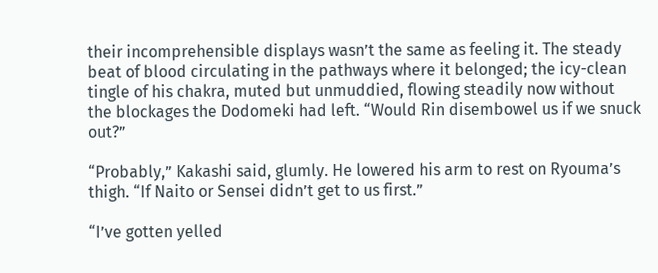their incomprehensible displays wasn’t the same as feeling it. The steady beat of blood circulating in the pathways where it belonged; the icy-clean tingle of his chakra, muted but unmuddied, flowing steadily now without the blockages the Dodomeki had left. “Would Rin disembowel us if we snuck out?”

“Probably,” Kakashi said, glumly. He lowered his arm to rest on Ryouma’s thigh. “If Naito or Sensei didn’t get to us first.”

“I’ve gotten yelled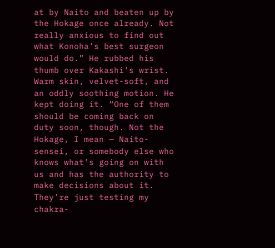at by Naito and beaten up by the Hokage once already. Not really anxious to find out what Konoha’s best surgeon would do.” He rubbed his thumb over Kakashi’s wrist. Warm skin, velvet-soft, and an oddly soothing motion. He kept doing it. “One of them should be coming back on duty soon, though. Not the Hokage, I mean — Naito-sensei, or somebody else who knows what’s going on with us and has the authority to make decisions about it. They’re just testing my chakra-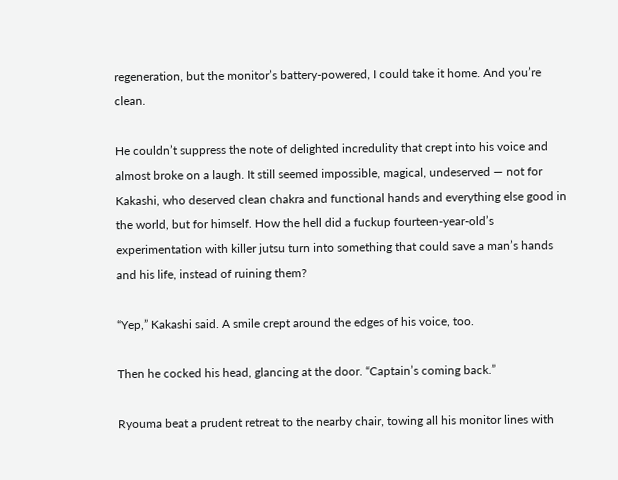regeneration, but the monitor’s battery-powered, I could take it home. And you’re clean.

He couldn’t suppress the note of delighted incredulity that crept into his voice and almost broke on a laugh. It still seemed impossible, magical, undeserved — not for Kakashi, who deserved clean chakra and functional hands and everything else good in the world, but for himself. How the hell did a fuckup fourteen-year-old’s experimentation with killer jutsu turn into something that could save a man’s hands and his life, instead of ruining them?

“Yep,” Kakashi said. A smile crept around the edges of his voice, too.

Then he cocked his head, glancing at the door. “Captain’s coming back.”

Ryouma beat a prudent retreat to the nearby chair, towing all his monitor lines with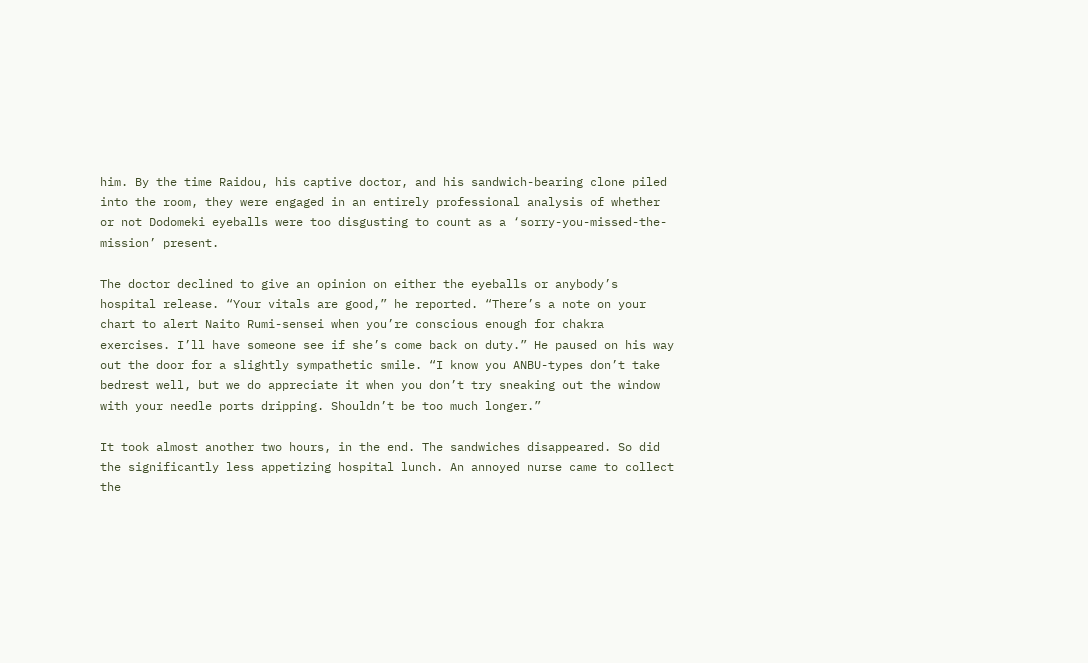him. By the time Raidou, his captive doctor, and his sandwich-bearing clone piled into the room, they were engaged in an entirely professional analysis of whether or not Dodomeki eyeballs were too disgusting to count as a ‘sorry-you-missed-the-mission’ present.

The doctor declined to give an opinion on either the eyeballs or anybody’s hospital release. “Your vitals are good,” he reported. “There’s a note on your chart to alert Naito Rumi-sensei when you’re conscious enough for chakra exercises. I’ll have someone see if she’s come back on duty.” He paused on his way out the door for a slightly sympathetic smile. “I know you ANBU-types don’t take bedrest well, but we do appreciate it when you don’t try sneaking out the window with your needle ports dripping. Shouldn’t be too much longer.”

It took almost another two hours, in the end. The sandwiches disappeared. So did the significantly less appetizing hospital lunch. An annoyed nurse came to collect the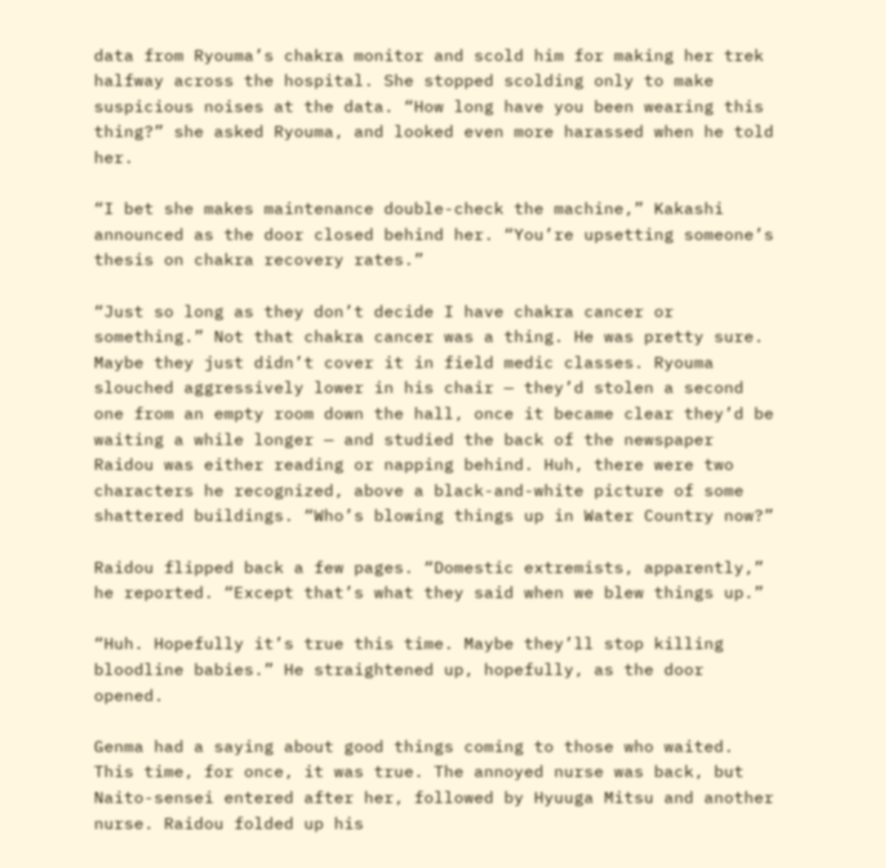data from Ryouma’s chakra monitor and scold him for making her trek halfway across the hospital. She stopped scolding only to make suspicious noises at the data. “How long have you been wearing this thing?” she asked Ryouma, and looked even more harassed when he told her.

“I bet she makes maintenance double-check the machine,” Kakashi announced as the door closed behind her. “You’re upsetting someone’s thesis on chakra recovery rates.”

“Just so long as they don’t decide I have chakra cancer or something.” Not that chakra cancer was a thing. He was pretty sure. Maybe they just didn’t cover it in field medic classes. Ryouma slouched aggressively lower in his chair — they’d stolen a second one from an empty room down the hall, once it became clear they’d be waiting a while longer — and studied the back of the newspaper Raidou was either reading or napping behind. Huh, there were two characters he recognized, above a black-and-white picture of some shattered buildings. “Who’s blowing things up in Water Country now?”

Raidou flipped back a few pages. “Domestic extremists, apparently,” he reported. “Except that’s what they said when we blew things up.”

“Huh. Hopefully it’s true this time. Maybe they’ll stop killing bloodline babies.” He straightened up, hopefully, as the door opened.

Genma had a saying about good things coming to those who waited. This time, for once, it was true. The annoyed nurse was back, but Naito-sensei entered after her, followed by Hyuuga Mitsu and another nurse. Raidou folded up his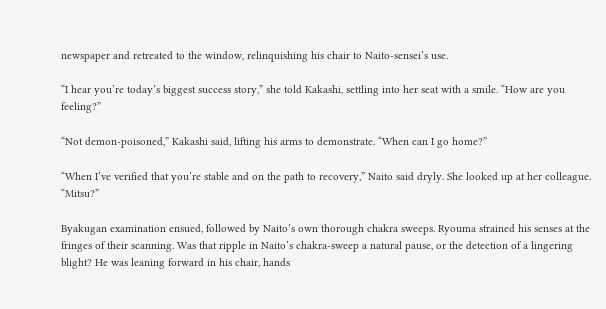newspaper and retreated to the window, relinquishing his chair to Naito-sensei’s use.

“I hear you’re today’s biggest success story,” she told Kakashi, settling into her seat with a smile. “How are you feeling?”

“Not demon-poisoned,” Kakashi said, lifting his arms to demonstrate. “When can I go home?”

“When I’ve verified that you’re stable and on the path to recovery,” Naito said dryly. She looked up at her colleague. “Mitsu?”

Byakugan examination ensued, followed by Naito’s own thorough chakra sweeps. Ryouma strained his senses at the fringes of their scanning. Was that ripple in Naito’s chakra-sweep a natural pause, or the detection of a lingering blight? He was leaning forward in his chair, hands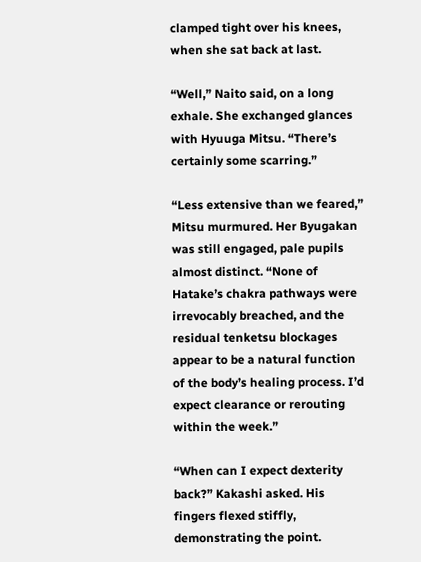clamped tight over his knees, when she sat back at last.

“Well,” Naito said, on a long exhale. She exchanged glances with Hyuuga Mitsu. “There’s certainly some scarring.”

“Less extensive than we feared,” Mitsu murmured. Her Byugakan was still engaged, pale pupils almost distinct. “None of Hatake’s chakra pathways were irrevocably breached, and the residual tenketsu blockages appear to be a natural function of the body’s healing process. I’d expect clearance or rerouting within the week.”

“When can I expect dexterity back?” Kakashi asked. His fingers flexed stiffly, demonstrating the point.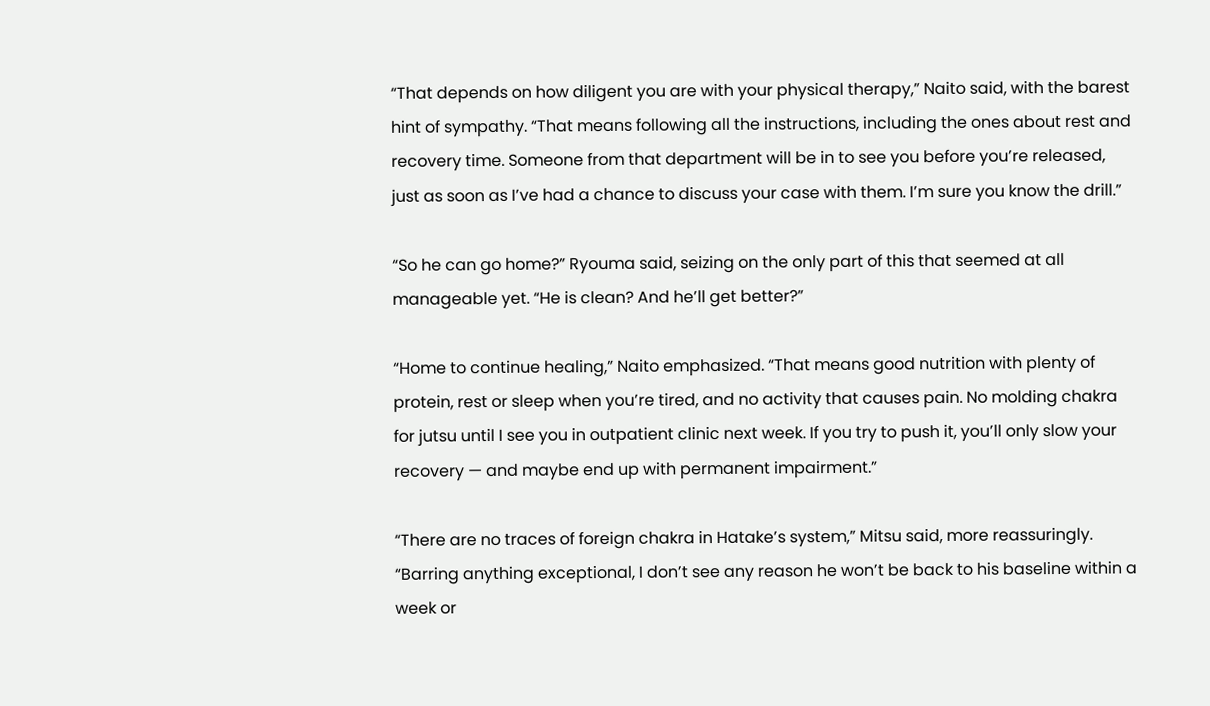“That depends on how diligent you are with your physical therapy,” Naito said, with the barest hint of sympathy. “That means following all the instructions, including the ones about rest and recovery time. Someone from that department will be in to see you before you’re released, just as soon as I’ve had a chance to discuss your case with them. I’m sure you know the drill.”

“So he can go home?” Ryouma said, seizing on the only part of this that seemed at all manageable yet. “He is clean? And he’ll get better?”

“Home to continue healing,” Naito emphasized. “That means good nutrition with plenty of protein, rest or sleep when you’re tired, and no activity that causes pain. No molding chakra for jutsu until I see you in outpatient clinic next week. If you try to push it, you’ll only slow your recovery — and maybe end up with permanent impairment.”

“There are no traces of foreign chakra in Hatake’s system,” Mitsu said, more reassuringly. “Barring anything exceptional, I don’t see any reason he won’t be back to his baseline within a week or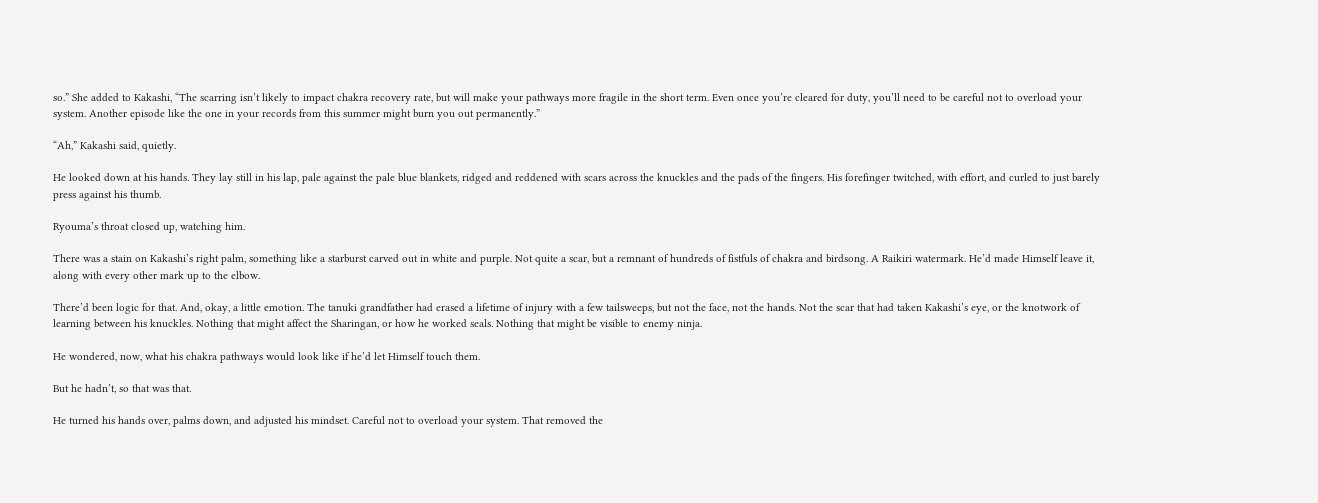so.” She added to Kakashi, “The scarring isn’t likely to impact chakra recovery rate, but will make your pathways more fragile in the short term. Even once you’re cleared for duty, you’ll need to be careful not to overload your system. Another episode like the one in your records from this summer might burn you out permanently.”

“Ah,” Kakashi said, quietly.

He looked down at his hands. They lay still in his lap, pale against the pale blue blankets, ridged and reddened with scars across the knuckles and the pads of the fingers. His forefinger twitched, with effort, and curled to just barely press against his thumb.

Ryouma’s throat closed up, watching him.

There was a stain on Kakashi’s right palm, something like a starburst carved out in white and purple. Not quite a scar, but a remnant of hundreds of fistfuls of chakra and birdsong. A Raikiri watermark. He’d made Himself leave it, along with every other mark up to the elbow.

There’d been logic for that. And, okay, a little emotion. The tanuki grandfather had erased a lifetime of injury with a few tailsweeps, but not the face, not the hands. Not the scar that had taken Kakashi’s eye, or the knotwork of learning between his knuckles. Nothing that might affect the Sharingan, or how he worked seals. Nothing that might be visible to enemy ninja.

He wondered, now, what his chakra pathways would look like if he’d let Himself touch them.

But he hadn’t, so that was that.

He turned his hands over, palms down, and adjusted his mindset. Careful not to overload your system. That removed the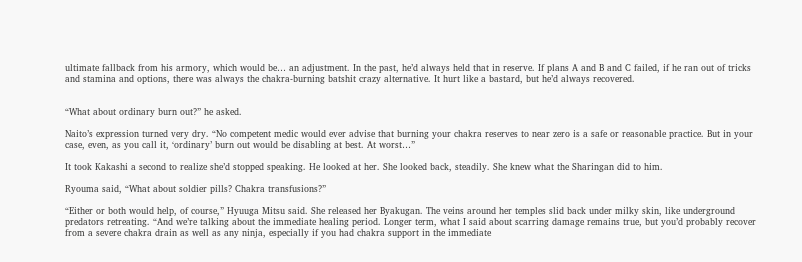ultimate fallback from his armory, which would be… an adjustment. In the past, he’d always held that in reserve. If plans A and B and C failed, if he ran out of tricks and stamina and options, there was always the chakra-burning batshit crazy alternative. It hurt like a bastard, but he’d always recovered.


“What about ordinary burn out?” he asked.

Naito’s expression turned very dry. “No competent medic would ever advise that burning your chakra reserves to near zero is a safe or reasonable practice. But in your case, even, as you call it, ‘ordinary’ burn out would be disabling at best. At worst…”

It took Kakashi a second to realize she’d stopped speaking. He looked at her. She looked back, steadily. She knew what the Sharingan did to him.

Ryouma said, “What about soldier pills? Chakra transfusions?”

“Either or both would help, of course,” Hyuuga Mitsu said. She released her Byakugan. The veins around her temples slid back under milky skin, like underground predators retreating. “And we’re talking about the immediate healing period. Longer term, what I said about scarring damage remains true, but you’d probably recover from a severe chakra drain as well as any ninja, especially if you had chakra support in the immediate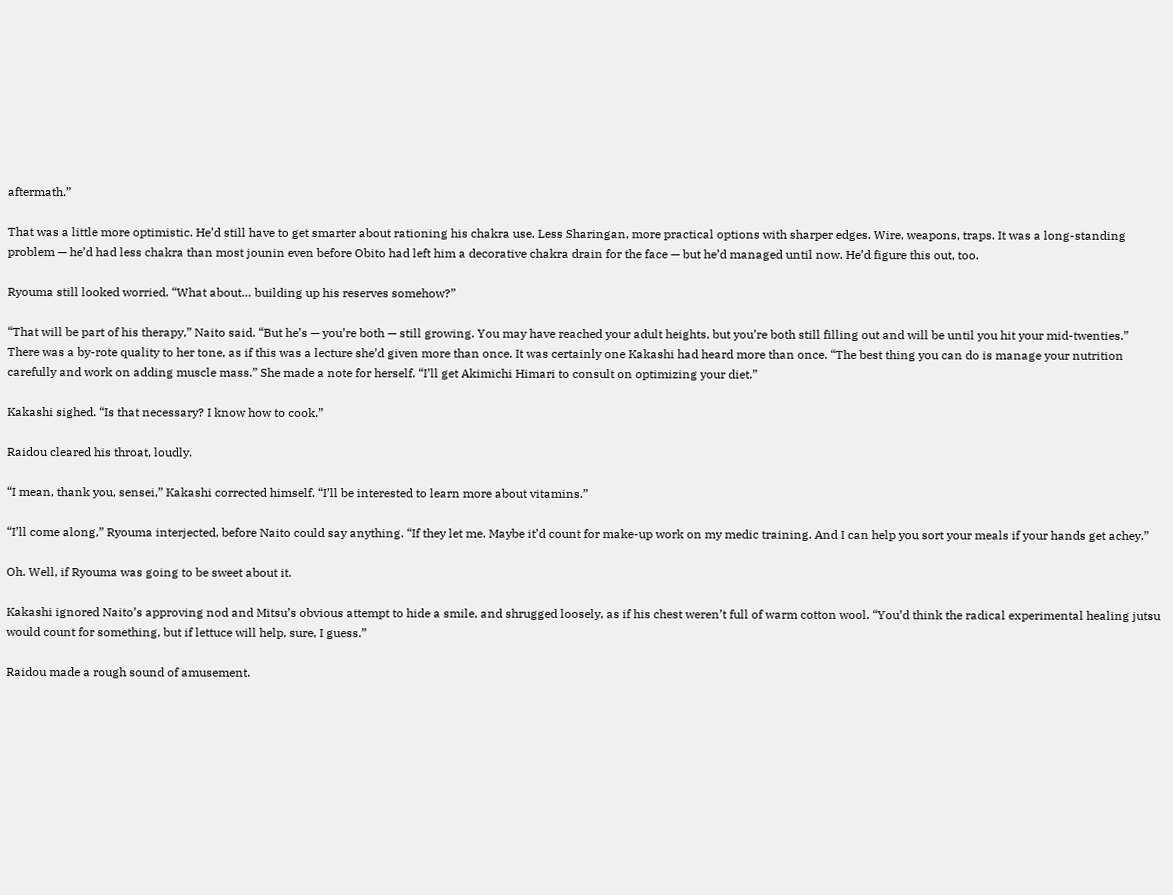aftermath.”

That was a little more optimistic. He’d still have to get smarter about rationing his chakra use. Less Sharingan, more practical options with sharper edges. Wire, weapons, traps. It was a long-standing problem — he’d had less chakra than most jounin even before Obito had left him a decorative chakra drain for the face — but he’d managed until now. He’d figure this out, too.

Ryouma still looked worried. “What about… building up his reserves somehow?”

“That will be part of his therapy,” Naito said. “But he’s — you’re both — still growing. You may have reached your adult heights, but you’re both still filling out and will be until you hit your mid-twenties.” There was a by-rote quality to her tone, as if this was a lecture she’d given more than once. It was certainly one Kakashi had heard more than once. “The best thing you can do is manage your nutrition carefully and work on adding muscle mass.” She made a note for herself. “I’ll get Akimichi Himari to consult on optimizing your diet.”

Kakashi sighed. “Is that necessary? I know how to cook.”

Raidou cleared his throat, loudly.

“I mean, thank you, sensei,” Kakashi corrected himself. “I’ll be interested to learn more about vitamins.”

“I’ll come along,” Ryouma interjected, before Naito could say anything. “If they let me. Maybe it’d count for make-up work on my medic training. And I can help you sort your meals if your hands get achey.”

Oh. Well, if Ryouma was going to be sweet about it.

Kakashi ignored Naito’s approving nod and Mitsu’s obvious attempt to hide a smile, and shrugged loosely, as if his chest weren’t full of warm cotton wool. “You’d think the radical experimental healing jutsu would count for something, but if lettuce will help, sure, I guess.”

Raidou made a rough sound of amusement.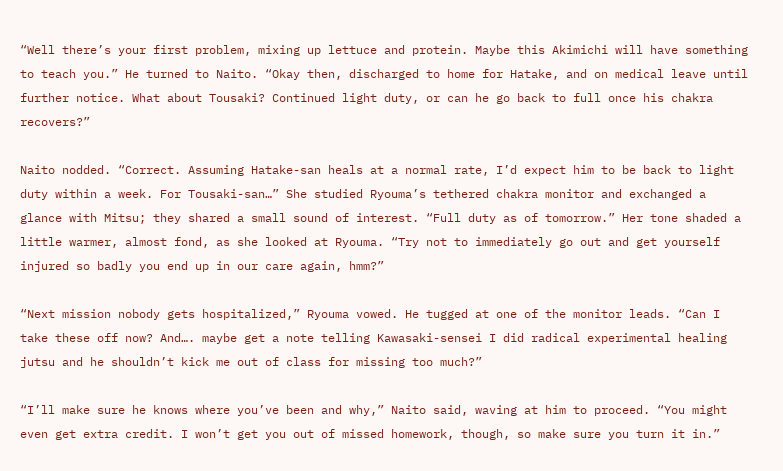“Well there’s your first problem, mixing up lettuce and protein. Maybe this Akimichi will have something to teach you.” He turned to Naito. “Okay then, discharged to home for Hatake, and on medical leave until further notice. What about Tousaki? Continued light duty, or can he go back to full once his chakra recovers?”

Naito nodded. “Correct. Assuming Hatake-san heals at a normal rate, I’d expect him to be back to light duty within a week. For Tousaki-san…” She studied Ryouma’s tethered chakra monitor and exchanged a glance with Mitsu; they shared a small sound of interest. “Full duty as of tomorrow.” Her tone shaded a little warmer, almost fond, as she looked at Ryouma. “Try not to immediately go out and get yourself injured so badly you end up in our care again, hmm?”

“Next mission nobody gets hospitalized,” Ryouma vowed. He tugged at one of the monitor leads. “Can I take these off now? And…. maybe get a note telling Kawasaki-sensei I did radical experimental healing jutsu and he shouldn’t kick me out of class for missing too much?”

“I’ll make sure he knows where you’ve been and why,” Naito said, waving at him to proceed. “You might even get extra credit. I won’t get you out of missed homework, though, so make sure you turn it in.”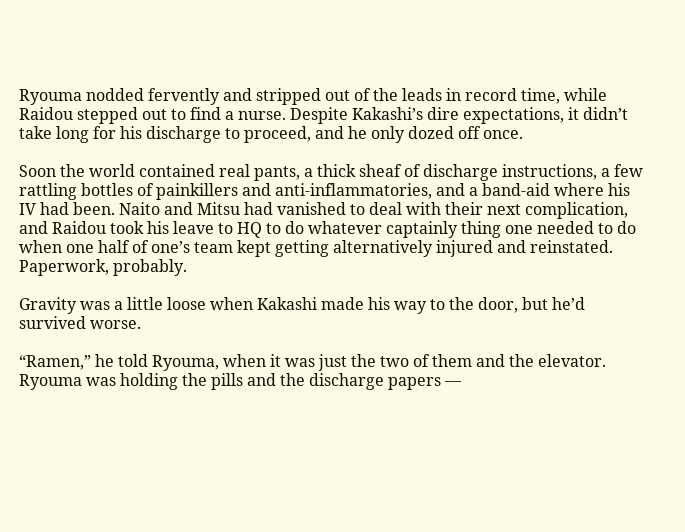Ryouma nodded fervently and stripped out of the leads in record time, while Raidou stepped out to find a nurse. Despite Kakashi’s dire expectations, it didn’t take long for his discharge to proceed, and he only dozed off once.

Soon the world contained real pants, a thick sheaf of discharge instructions, a few rattling bottles of painkillers and anti-inflammatories, and a band-aid where his IV had been. Naito and Mitsu had vanished to deal with their next complication, and Raidou took his leave to HQ to do whatever captainly thing one needed to do when one half of one’s team kept getting alternatively injured and reinstated. Paperwork, probably.

Gravity was a little loose when Kakashi made his way to the door, but he’d survived worse.

“Ramen,” he told Ryouma, when it was just the two of them and the elevator. Ryouma was holding the pills and the discharge papers —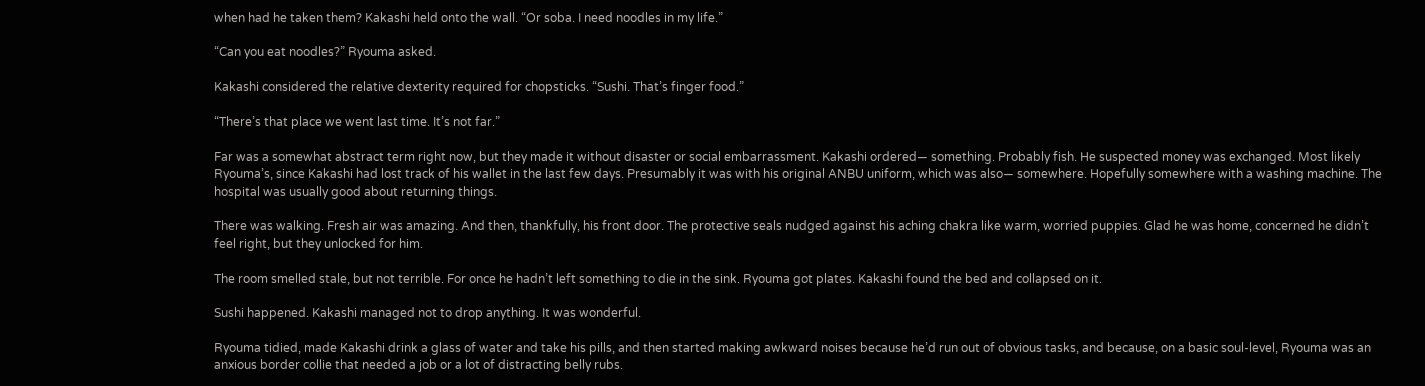when had he taken them? Kakashi held onto the wall. “Or soba. I need noodles in my life.”

“Can you eat noodles?” Ryouma asked.

Kakashi considered the relative dexterity required for chopsticks. “Sushi. That’s finger food.”

“There’s that place we went last time. It’s not far.”

Far was a somewhat abstract term right now, but they made it without disaster or social embarrassment. Kakashi ordered— something. Probably fish. He suspected money was exchanged. Most likely Ryouma’s, since Kakashi had lost track of his wallet in the last few days. Presumably it was with his original ANBU uniform, which was also— somewhere. Hopefully somewhere with a washing machine. The hospital was usually good about returning things.

There was walking. Fresh air was amazing. And then, thankfully, his front door. The protective seals nudged against his aching chakra like warm, worried puppies. Glad he was home, concerned he didn’t feel right, but they unlocked for him.

The room smelled stale, but not terrible. For once he hadn’t left something to die in the sink. Ryouma got plates. Kakashi found the bed and collapsed on it.

Sushi happened. Kakashi managed not to drop anything. It was wonderful.

Ryouma tidied, made Kakashi drink a glass of water and take his pills, and then started making awkward noises because he’d run out of obvious tasks, and because, on a basic soul-level, Ryouma was an anxious border collie that needed a job or a lot of distracting belly rubs.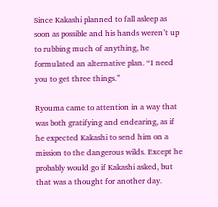Since Kakashi planned to fall asleep as soon as possible and his hands weren’t up to rubbing much of anything, he formulated an alternative plan. “I need you to get three things.”

Ryouma came to attention in a way that was both gratifying and endearing, as if he expected Kakashi to send him on a mission to the dangerous wilds. Except he probably would go if Kakashi asked, but that was a thought for another day.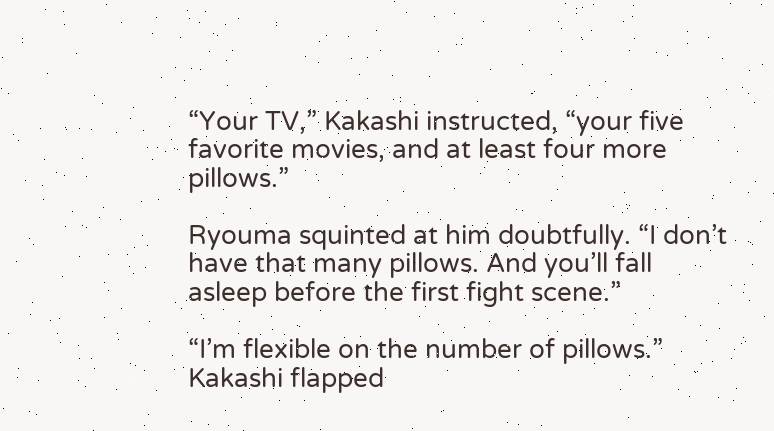“Your TV,” Kakashi instructed, “your five favorite movies, and at least four more pillows.”

Ryouma squinted at him doubtfully. “I don’t have that many pillows. And you’ll fall asleep before the first fight scene.”

“I’m flexible on the number of pillows.” Kakashi flapped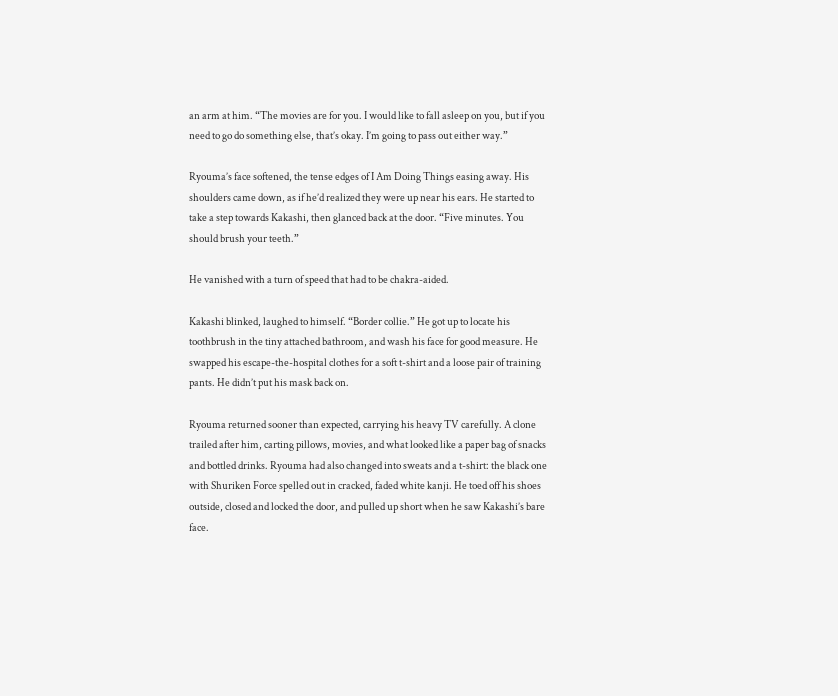an arm at him. “The movies are for you. I would like to fall asleep on you, but if you need to go do something else, that’s okay. I’m going to pass out either way.”

Ryouma’s face softened, the tense edges of I Am Doing Things easing away. His shoulders came down, as if he’d realized they were up near his ears. He started to take a step towards Kakashi, then glanced back at the door. “Five minutes. You should brush your teeth.”

He vanished with a turn of speed that had to be chakra-aided.

Kakashi blinked, laughed to himself. “Border collie.” He got up to locate his toothbrush in the tiny attached bathroom, and wash his face for good measure. He swapped his escape-the-hospital clothes for a soft t-shirt and a loose pair of training pants. He didn’t put his mask back on.

Ryouma returned sooner than expected, carrying his heavy TV carefully. A clone trailed after him, carting pillows, movies, and what looked like a paper bag of snacks and bottled drinks. Ryouma had also changed into sweats and a t-shirt: the black one with Shuriken Force spelled out in cracked, faded white kanji. He toed off his shoes outside, closed and locked the door, and pulled up short when he saw Kakashi’s bare face.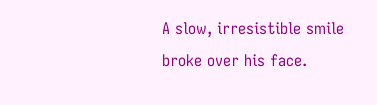A slow, irresistible smile broke over his face.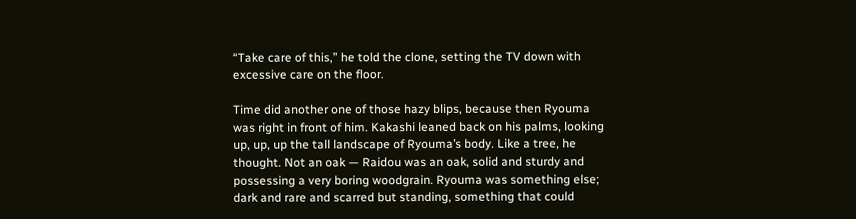“Take care of this,” he told the clone, setting the TV down with excessive care on the floor.

Time did another one of those hazy blips, because then Ryouma was right in front of him. Kakashi leaned back on his palms, looking up, up, up the tall landscape of Ryouma’s body. Like a tree, he thought. Not an oak — Raidou was an oak, solid and sturdy and possessing a very boring woodgrain. Ryouma was something else; dark and rare and scarred but standing, something that could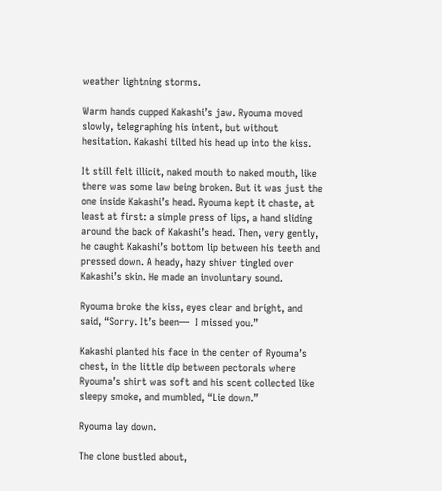weather lightning storms.

Warm hands cupped Kakashi’s jaw. Ryouma moved slowly, telegraphing his intent, but without hesitation. Kakashi tilted his head up into the kiss.

It still felt illicit, naked mouth to naked mouth, like there was some law being broken. But it was just the one inside Kakashi’s head. Ryouma kept it chaste, at least at first: a simple press of lips, a hand sliding around the back of Kakashi’s head. Then, very gently, he caught Kakashi’s bottom lip between his teeth and pressed down. A heady, hazy shiver tingled over Kakashi’s skin. He made an involuntary sound.

Ryouma broke the kiss, eyes clear and bright, and said, “Sorry. It’s been—  I missed you.”

Kakashi planted his face in the center of Ryouma’s chest, in the little dip between pectorals where Ryouma’s shirt was soft and his scent collected like sleepy smoke, and mumbled, “Lie down.”

Ryouma lay down.

The clone bustled about,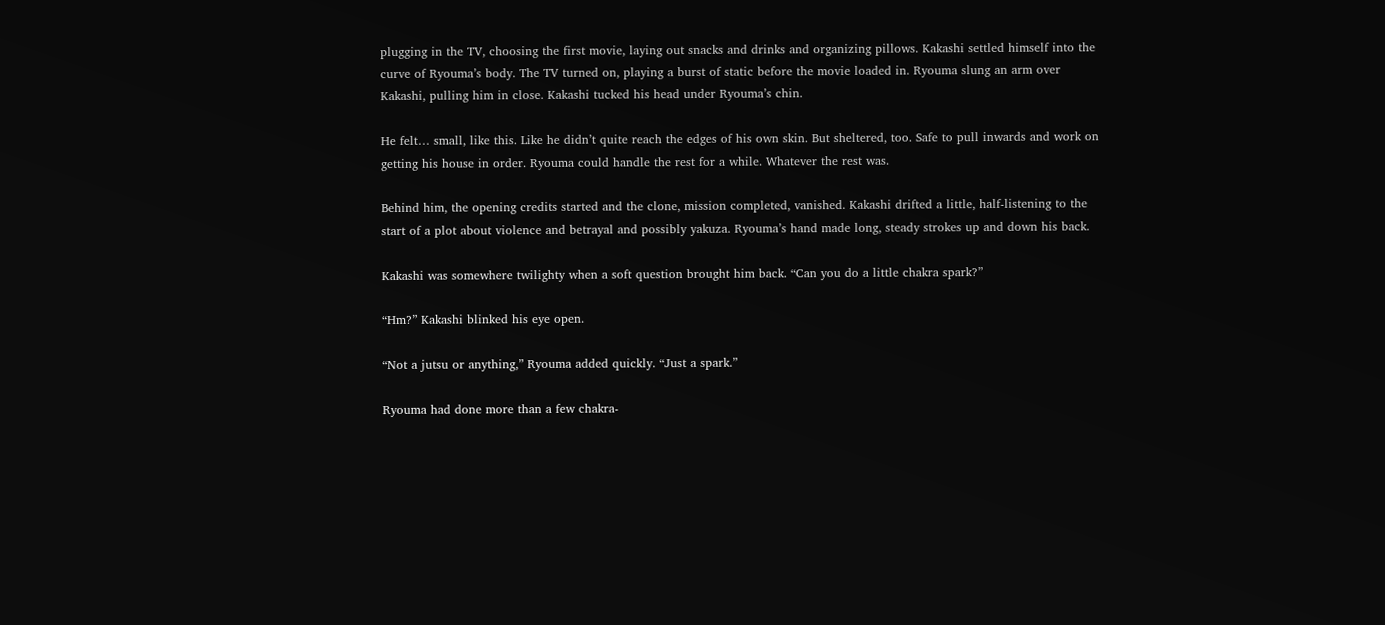plugging in the TV, choosing the first movie, laying out snacks and drinks and organizing pillows. Kakashi settled himself into the curve of Ryouma’s body. The TV turned on, playing a burst of static before the movie loaded in. Ryouma slung an arm over Kakashi, pulling him in close. Kakashi tucked his head under Ryouma’s chin.

He felt… small, like this. Like he didn’t quite reach the edges of his own skin. But sheltered, too. Safe to pull inwards and work on getting his house in order. Ryouma could handle the rest for a while. Whatever the rest was.

Behind him, the opening credits started and the clone, mission completed, vanished. Kakashi drifted a little, half-listening to the start of a plot about violence and betrayal and possibly yakuza. Ryouma’s hand made long, steady strokes up and down his back.

Kakashi was somewhere twilighty when a soft question brought him back. “Can you do a little chakra spark?”

“Hm?” Kakashi blinked his eye open.

“Not a jutsu or anything,” Ryouma added quickly. “Just a spark.”

Ryouma had done more than a few chakra-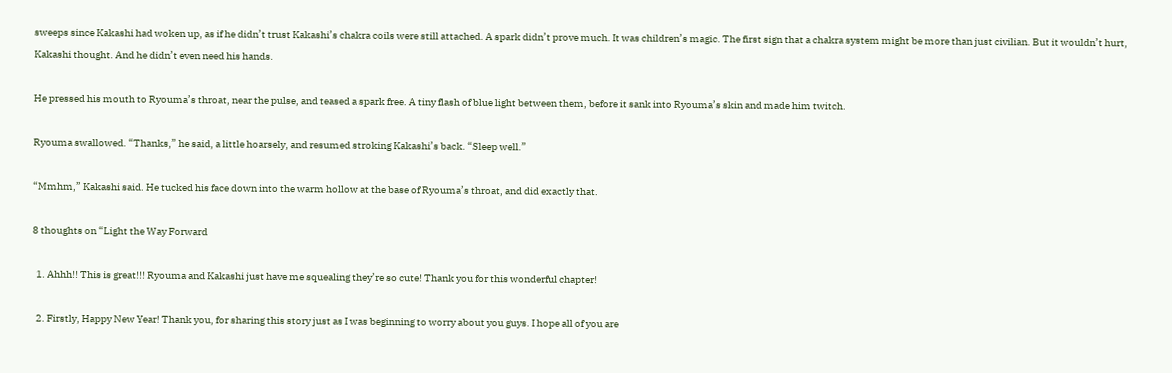sweeps since Kakashi had woken up, as if he didn’t trust Kakashi’s chakra coils were still attached. A spark didn’t prove much. It was children’s magic. The first sign that a chakra system might be more than just civilian. But it wouldn’t hurt, Kakashi thought. And he didn’t even need his hands.

He pressed his mouth to Ryouma’s throat, near the pulse, and teased a spark free. A tiny flash of blue light between them, before it sank into Ryouma’s skin and made him twitch.

Ryouma swallowed. “Thanks,” he said, a little hoarsely, and resumed stroking Kakashi’s back. “Sleep well.”

“Mmhm,” Kakashi said. He tucked his face down into the warm hollow at the base of Ryouma’s throat, and did exactly that.

8 thoughts on “Light the Way Forward

  1. Ahhh!! This is great!!! Ryouma and Kakashi just have me squealing they’re so cute! Thank you for this wonderful chapter!

  2. Firstly, Happy New Year! Thank you, for sharing this story just as I was beginning to worry about you guys. I hope all of you are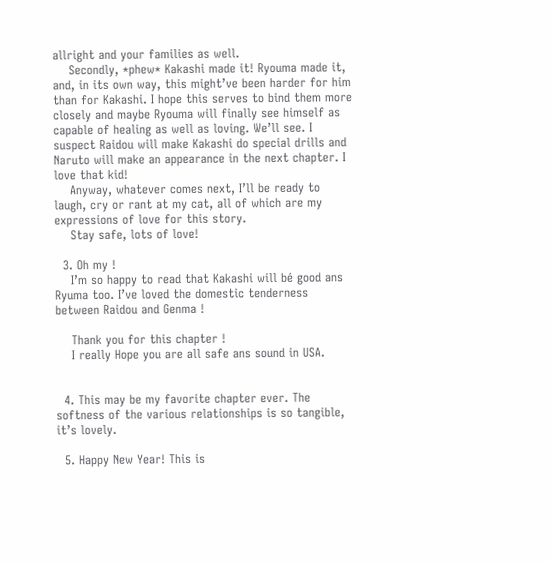allright and your families as well.
    Secondly, *phew* Kakashi made it! Ryouma made it, and, in its own way, this might’ve been harder for him than for Kakashi. I hope this serves to bind them more closely and maybe Ryouma will finally see himself as capable of healing as well as loving. We’ll see. I suspect Raidou will make Kakashi do special drills and Naruto will make an appearance in the next chapter. I love that kid!
    Anyway, whatever comes next, I’ll be ready to laugh, cry or rant at my cat, all of which are my expressions of love for this story.
    Stay safe, lots of love!

  3. Oh my !
    I’m so happy to read that Kakashi will bé good ans Ryuma too. I’ve loved the domestic tenderness between Raidou and Genma !

    Thank you for this chapter !
    I really Hope you are all safe ans sound in USA.


  4. This may be my favorite chapter ever. The softness of the various relationships is so tangible, it’s lovely.

  5. Happy New Year! This is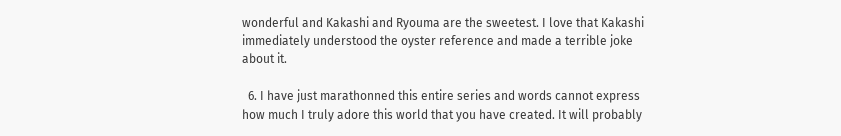wonderful and Kakashi and Ryouma are the sweetest. I love that Kakashi immediately understood the oyster reference and made a terrible joke about it.

  6. I have just marathonned this entire series and words cannot express how much I truly adore this world that you have created. It will probably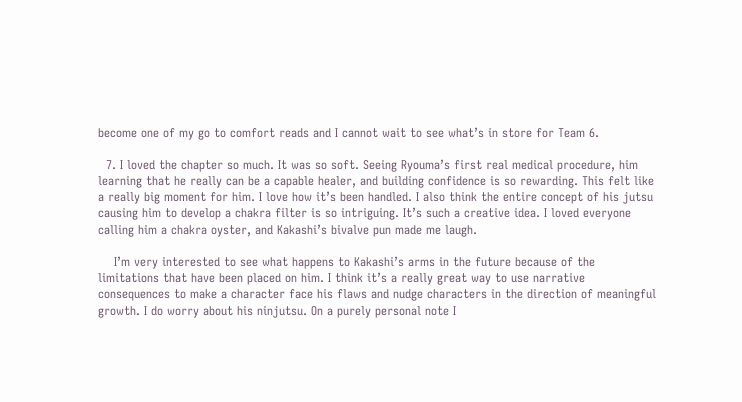become one of my go to comfort reads and I cannot wait to see what’s in store for Team 6.

  7. I loved the chapter so much. It was so soft. Seeing Ryouma’s first real medical procedure, him learning that he really can be a capable healer, and building confidence is so rewarding. This felt like a really big moment for him. I love how it’s been handled. I also think the entire concept of his jutsu causing him to develop a chakra filter is so intriguing. It’s such a creative idea. I loved everyone calling him a chakra oyster, and Kakashi’s bivalve pun made me laugh.

    I’m very interested to see what happens to Kakashi’s arms in the future because of the limitations that have been placed on him. I think it’s a really great way to use narrative consequences to make a character face his flaws and nudge characters in the direction of meaningful growth. I do worry about his ninjutsu. On a purely personal note I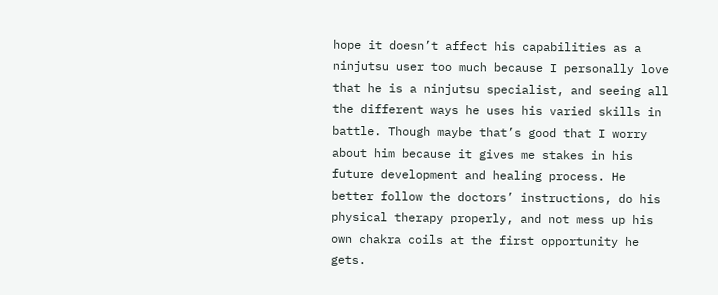hope it doesn’t affect his capabilities as a ninjutsu user too much because I personally love that he is a ninjutsu specialist, and seeing all the different ways he uses his varied skills in battle. Though maybe that’s good that I worry about him because it gives me stakes in his future development and healing process. He better follow the doctors’ instructions, do his physical therapy properly, and not mess up his own chakra coils at the first opportunity he gets.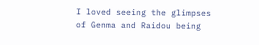I loved seeing the glimpses of Genma and Raidou being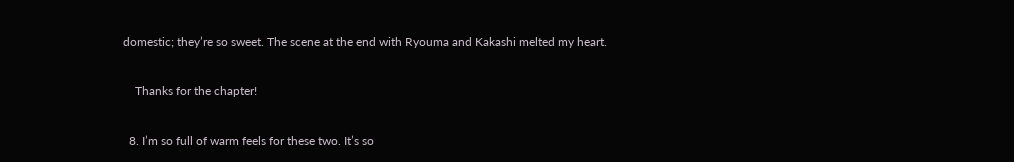domestic; they’re so sweet. The scene at the end with Ryouma and Kakashi melted my heart.

    Thanks for the chapter!

  8. I’m so full of warm feels for these two. It’s so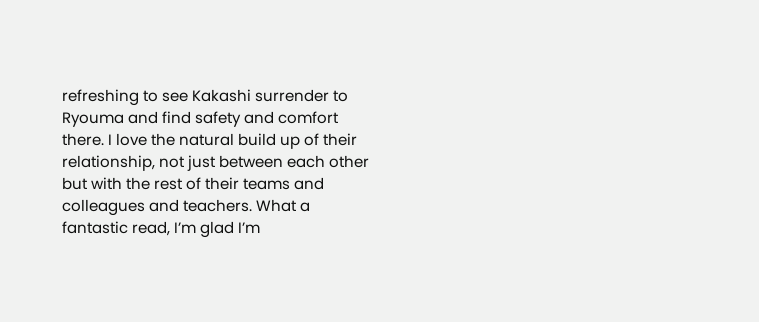refreshing to see Kakashi surrender to Ryouma and find safety and comfort there. I love the natural build up of their relationship, not just between each other but with the rest of their teams and colleagues and teachers. What a fantastic read, I’m glad I’m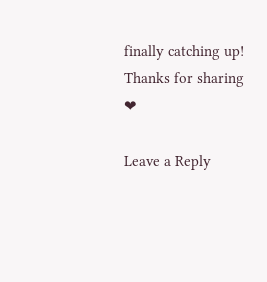finally catching up! Thanks for sharing ❤

Leave a Reply